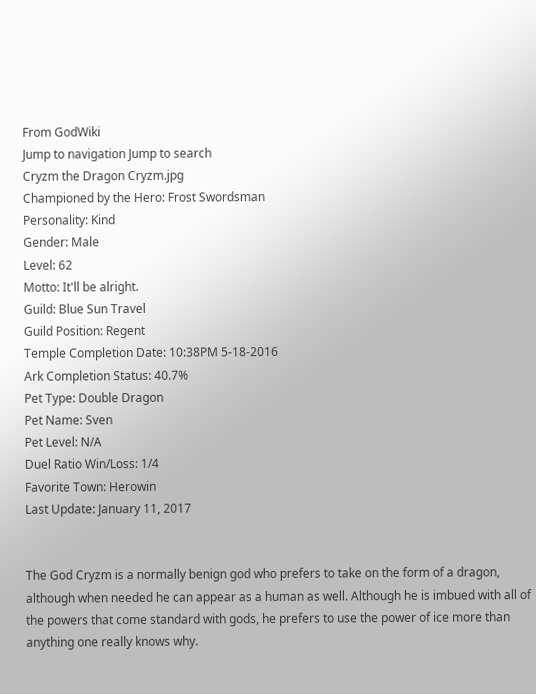From GodWiki
Jump to navigation Jump to search
Cryzm the Dragon Cryzm.jpg
Championed by the Hero: Frost Swordsman
Personality: Kind
Gender: Male
Level: 62
Motto: It'll be alright.
Guild: Blue Sun Travel
Guild Position: Regent
Temple Completion Date: 10:38PM 5-18-2016
Ark Completion Status: 40.7%
Pet Type: Double Dragon
Pet Name: Sven
Pet Level: N/A
Duel Ratio Win/Loss: 1/4
Favorite Town: Herowin
Last Update: January 11, 2017


The God Cryzm is a normally benign god who prefers to take on the form of a dragon, although when needed he can appear as a human as well. Although he is imbued with all of the powers that come standard with gods, he prefers to use the power of ice more than anything one really knows why.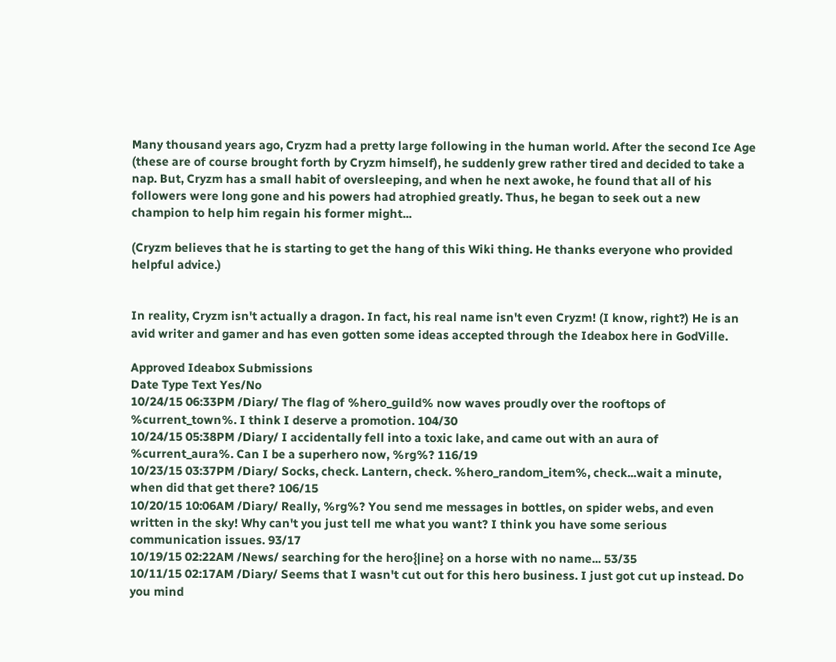Many thousand years ago, Cryzm had a pretty large following in the human world. After the second Ice Age (these are of course brought forth by Cryzm himself), he suddenly grew rather tired and decided to take a nap. But, Cryzm has a small habit of oversleeping, and when he next awoke, he found that all of his followers were long gone and his powers had atrophied greatly. Thus, he began to seek out a new champion to help him regain his former might...

(Cryzm believes that he is starting to get the hang of this Wiki thing. He thanks everyone who provided helpful advice.)


In reality, Cryzm isn't actually a dragon. In fact, his real name isn't even Cryzm! (I know, right?) He is an avid writer and gamer and has even gotten some ideas accepted through the Ideabox here in GodVille.

Approved Ideabox Submissions
Date Type Text Yes/No
10/24/15 06:33PM /Diary/ The flag of %hero_guild% now waves proudly over the rooftops of %current_town%. I think I deserve a promotion. 104/30
10/24/15 05:38PM /Diary/ I accidentally fell into a toxic lake, and came out with an aura of %current_aura%. Can I be a superhero now, %rg%? 116/19
10/23/15 03:37PM /Diary/ Socks, check. Lantern, check. %hero_random_item%, check...wait a minute, when did that get there? 106/15
10/20/15 10:06AM /Diary/ Really, %rg%? You send me messages in bottles, on spider webs, and even written in the sky! Why can't you just tell me what you want? I think you have some serious communication issues. 93/17
10/19/15 02:22AM /News/ searching for the hero{|ine} on a horse with no name... 53/35
10/11/15 02:17AM /Diary/ Seems that I wasn't cut out for this hero business. I just got cut up instead. Do you mind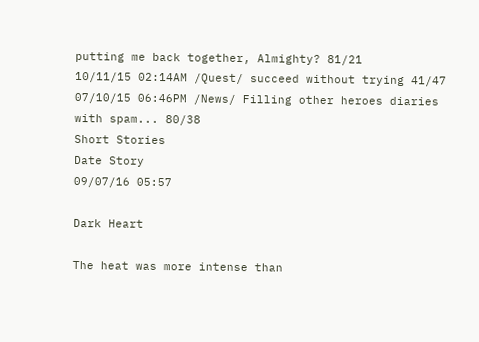putting me back together, Almighty? 81/21
10/11/15 02:14AM /Quest/ succeed without trying 41/47
07/10/15 06:46PM /News/ Filling other heroes diaries with spam... 80/38
Short Stories
Date Story
09/07/16 05:57

Dark Heart

The heat was more intense than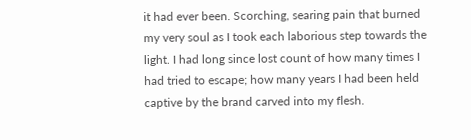it had ever been. Scorching, searing pain that burned my very soul as I took each laborious step towards the light. I had long since lost count of how many times I had tried to escape; how many years I had been held captive by the brand carved into my flesh.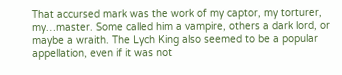That accursed mark was the work of my captor, my torturer, my…master. Some called him a vampire, others a dark lord, or maybe a wraith. The Lych King also seemed to be a popular appellation, even if it was not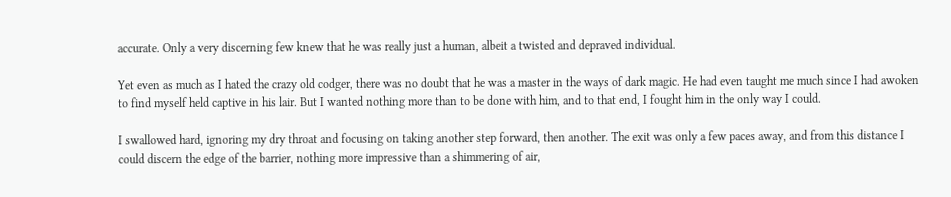accurate. Only a very discerning few knew that he was really just a human, albeit a twisted and depraved individual.

Yet even as much as I hated the crazy old codger, there was no doubt that he was a master in the ways of dark magic. He had even taught me much since I had awoken to find myself held captive in his lair. But I wanted nothing more than to be done with him, and to that end, I fought him in the only way I could.

I swallowed hard, ignoring my dry throat and focusing on taking another step forward, then another. The exit was only a few paces away, and from this distance I could discern the edge of the barrier, nothing more impressive than a shimmering of air,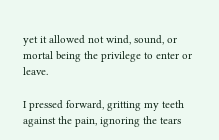yet it allowed not wind, sound, or mortal being the privilege to enter or leave.

I pressed forward, gritting my teeth against the pain, ignoring the tears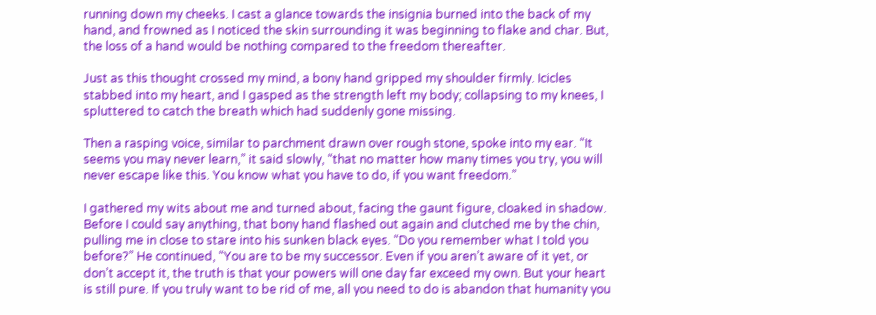running down my cheeks. I cast a glance towards the insignia burned into the back of my hand, and frowned as I noticed the skin surrounding it was beginning to flake and char. But, the loss of a hand would be nothing compared to the freedom thereafter.

Just as this thought crossed my mind, a bony hand gripped my shoulder firmly. Icicles stabbed into my heart, and I gasped as the strength left my body; collapsing to my knees, I spluttered to catch the breath which had suddenly gone missing.

Then a rasping voice, similar to parchment drawn over rough stone, spoke into my ear. “It seems you may never learn,” it said slowly, “that no matter how many times you try, you will never escape like this. You know what you have to do, if you want freedom.”

I gathered my wits about me and turned about, facing the gaunt figure, cloaked in shadow. Before I could say anything, that bony hand flashed out again and clutched me by the chin, pulling me in close to stare into his sunken black eyes. “Do you remember what I told you before?” He continued, “You are to be my successor. Even if you aren’t aware of it yet, or don’t accept it, the truth is that your powers will one day far exceed my own. But your heart is still pure. If you truly want to be rid of me, all you need to do is abandon that humanity you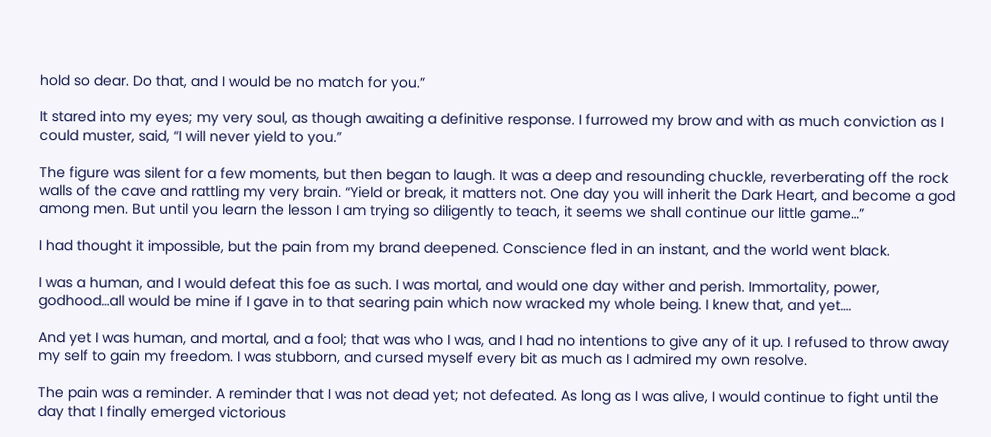hold so dear. Do that, and I would be no match for you.”

It stared into my eyes; my very soul, as though awaiting a definitive response. I furrowed my brow and with as much conviction as I could muster, said, “I will never yield to you.”

The figure was silent for a few moments, but then began to laugh. It was a deep and resounding chuckle, reverberating off the rock walls of the cave and rattling my very brain. “Yield or break, it matters not. One day you will inherit the Dark Heart, and become a god among men. But until you learn the lesson I am trying so diligently to teach, it seems we shall continue our little game…”

I had thought it impossible, but the pain from my brand deepened. Conscience fled in an instant, and the world went black.

I was a human, and I would defeat this foe as such. I was mortal, and would one day wither and perish. Immortality, power, godhood…all would be mine if I gave in to that searing pain which now wracked my whole being. I knew that, and yet….

And yet I was human, and mortal, and a fool; that was who I was, and I had no intentions to give any of it up. I refused to throw away my self to gain my freedom. I was stubborn, and cursed myself every bit as much as I admired my own resolve.

The pain was a reminder. A reminder that I was not dead yet; not defeated. As long as I was alive, I would continue to fight until the day that I finally emerged victorious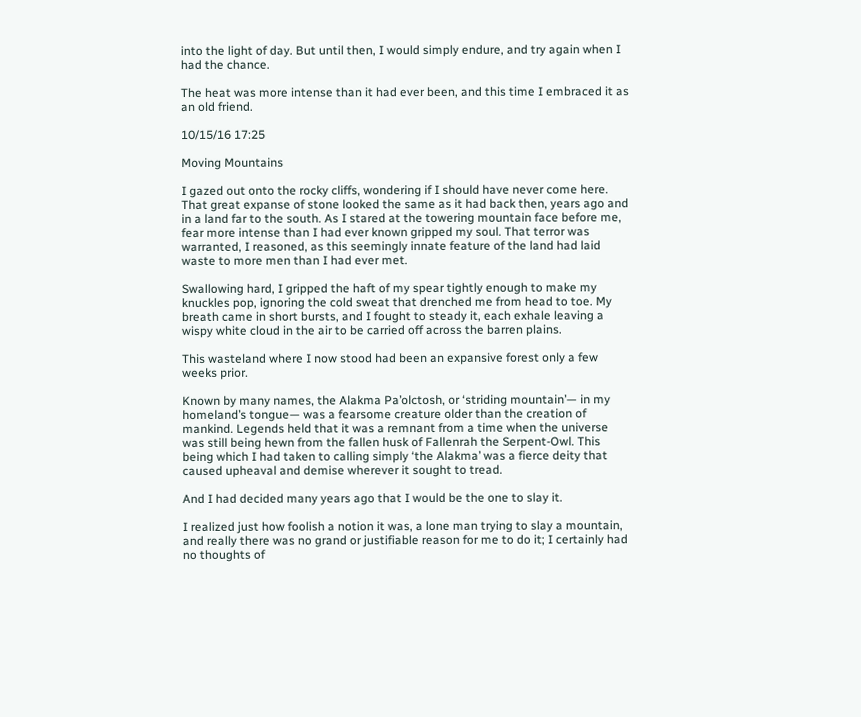into the light of day. But until then, I would simply endure, and try again when I had the chance.

The heat was more intense than it had ever been, and this time I embraced it as an old friend.

10/15/16 17:25

Moving Mountains

I gazed out onto the rocky cliffs, wondering if I should have never come here. That great expanse of stone looked the same as it had back then, years ago and in a land far to the south. As I stared at the towering mountain face before me, fear more intense than I had ever known gripped my soul. That terror was warranted, I reasoned, as this seemingly innate feature of the land had laid waste to more men than I had ever met.

Swallowing hard, I gripped the haft of my spear tightly enough to make my knuckles pop, ignoring the cold sweat that drenched me from head to toe. My breath came in short bursts, and I fought to steady it, each exhale leaving a wispy white cloud in the air to be carried off across the barren plains.

This wasteland where I now stood had been an expansive forest only a few weeks prior.

Known by many names, the Alakma Pa’olctosh, or ‘striding mountain’— in my homeland’s tongue— was a fearsome creature older than the creation of mankind. Legends held that it was a remnant from a time when the universe was still being hewn from the fallen husk of Fallenrah the Serpent-Owl. This being which I had taken to calling simply ‘the Alakma’ was a fierce deity that caused upheaval and demise wherever it sought to tread.

And I had decided many years ago that I would be the one to slay it.

I realized just how foolish a notion it was, a lone man trying to slay a mountain, and really there was no grand or justifiable reason for me to do it; I certainly had no thoughts of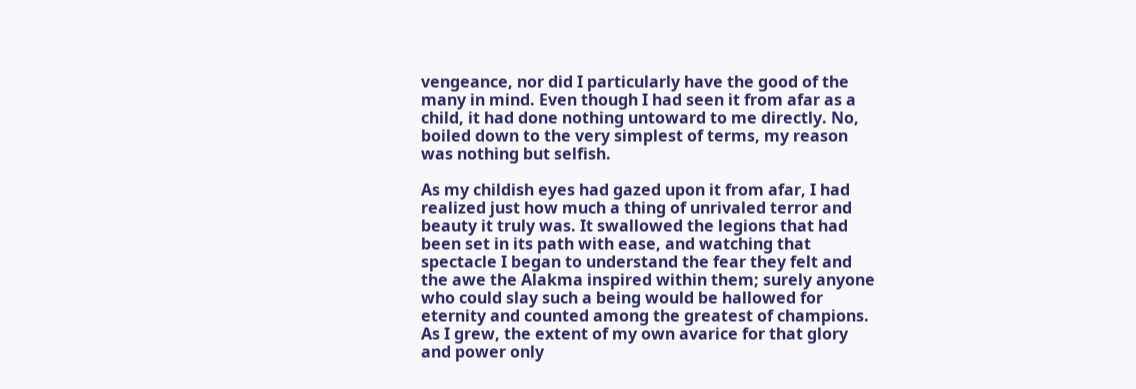vengeance, nor did I particularly have the good of the many in mind. Even though I had seen it from afar as a child, it had done nothing untoward to me directly. No, boiled down to the very simplest of terms, my reason was nothing but selfish.

As my childish eyes had gazed upon it from afar, I had realized just how much a thing of unrivaled terror and beauty it truly was. It swallowed the legions that had been set in its path with ease, and watching that spectacle I began to understand the fear they felt and the awe the Alakma inspired within them; surely anyone who could slay such a being would be hallowed for eternity and counted among the greatest of champions. As I grew, the extent of my own avarice for that glory and power only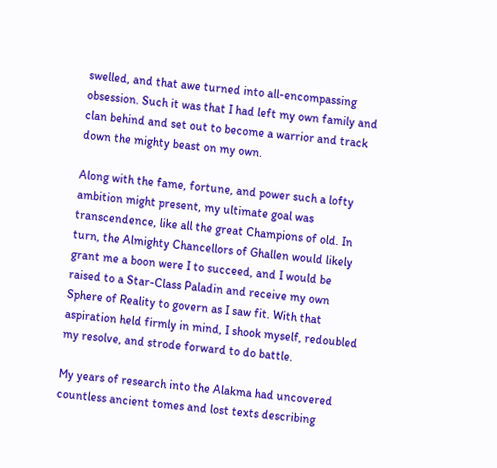swelled, and that awe turned into all-encompassing obsession. Such it was that I had left my own family and clan behind and set out to become a warrior and track down the mighty beast on my own.

Along with the fame, fortune, and power such a lofty ambition might present, my ultimate goal was transcendence, like all the great Champions of old. In turn, the Almighty Chancellors of Ghallen would likely grant me a boon were I to succeed, and I would be raised to a Star-Class Paladin and receive my own Sphere of Reality to govern as I saw fit. With that aspiration held firmly in mind, I shook myself, redoubled my resolve, and strode forward to do battle.

My years of research into the Alakma had uncovered countless ancient tomes and lost texts describing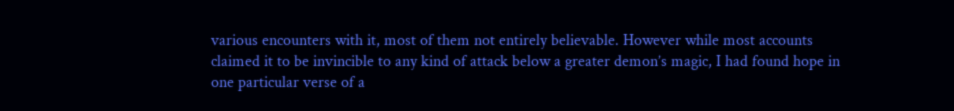various encounters with it, most of them not entirely believable. However while most accounts claimed it to be invincible to any kind of attack below a greater demon’s magic, I had found hope in one particular verse of a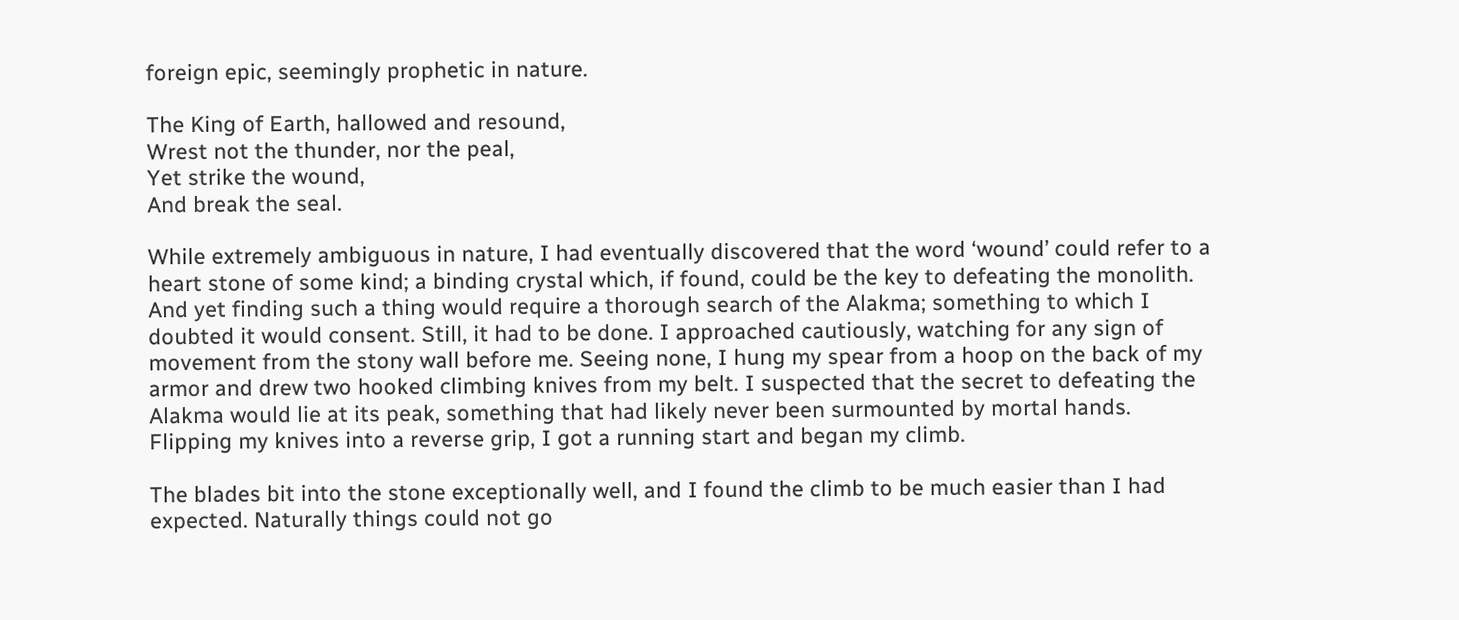foreign epic, seemingly prophetic in nature.

The King of Earth, hallowed and resound,
Wrest not the thunder, nor the peal,
Yet strike the wound,
And break the seal.

While extremely ambiguous in nature, I had eventually discovered that the word ‘wound’ could refer to a heart stone of some kind; a binding crystal which, if found, could be the key to defeating the monolith. And yet finding such a thing would require a thorough search of the Alakma; something to which I doubted it would consent. Still, it had to be done. I approached cautiously, watching for any sign of movement from the stony wall before me. Seeing none, I hung my spear from a hoop on the back of my armor and drew two hooked climbing knives from my belt. I suspected that the secret to defeating the Alakma would lie at its peak, something that had likely never been surmounted by mortal hands. Flipping my knives into a reverse grip, I got a running start and began my climb.

The blades bit into the stone exceptionally well, and I found the climb to be much easier than I had expected. Naturally things could not go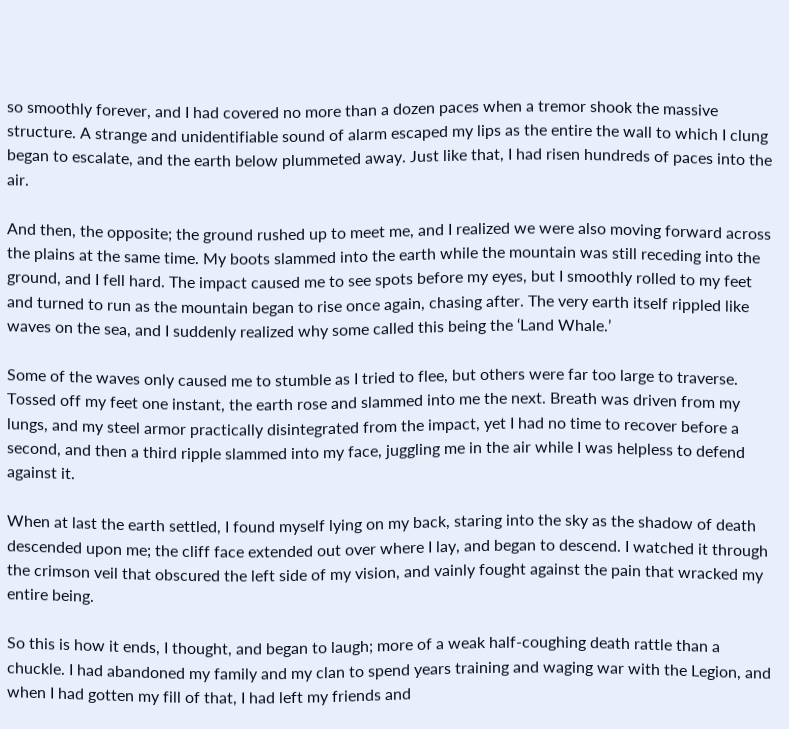so smoothly forever, and I had covered no more than a dozen paces when a tremor shook the massive structure. A strange and unidentifiable sound of alarm escaped my lips as the entire the wall to which I clung began to escalate, and the earth below plummeted away. Just like that, I had risen hundreds of paces into the air.

And then, the opposite; the ground rushed up to meet me, and I realized we were also moving forward across the plains at the same time. My boots slammed into the earth while the mountain was still receding into the ground, and I fell hard. The impact caused me to see spots before my eyes, but I smoothly rolled to my feet and turned to run as the mountain began to rise once again, chasing after. The very earth itself rippled like waves on the sea, and I suddenly realized why some called this being the ‘Land Whale.’

Some of the waves only caused me to stumble as I tried to flee, but others were far too large to traverse. Tossed off my feet one instant, the earth rose and slammed into me the next. Breath was driven from my lungs, and my steel armor practically disintegrated from the impact, yet I had no time to recover before a second, and then a third ripple slammed into my face, juggling me in the air while I was helpless to defend against it.

When at last the earth settled, I found myself lying on my back, staring into the sky as the shadow of death descended upon me; the cliff face extended out over where I lay, and began to descend. I watched it through the crimson veil that obscured the left side of my vision, and vainly fought against the pain that wracked my entire being.

So this is how it ends, I thought, and began to laugh; more of a weak half-coughing death rattle than a chuckle. I had abandoned my family and my clan to spend years training and waging war with the Legion, and when I had gotten my fill of that, I had left my friends and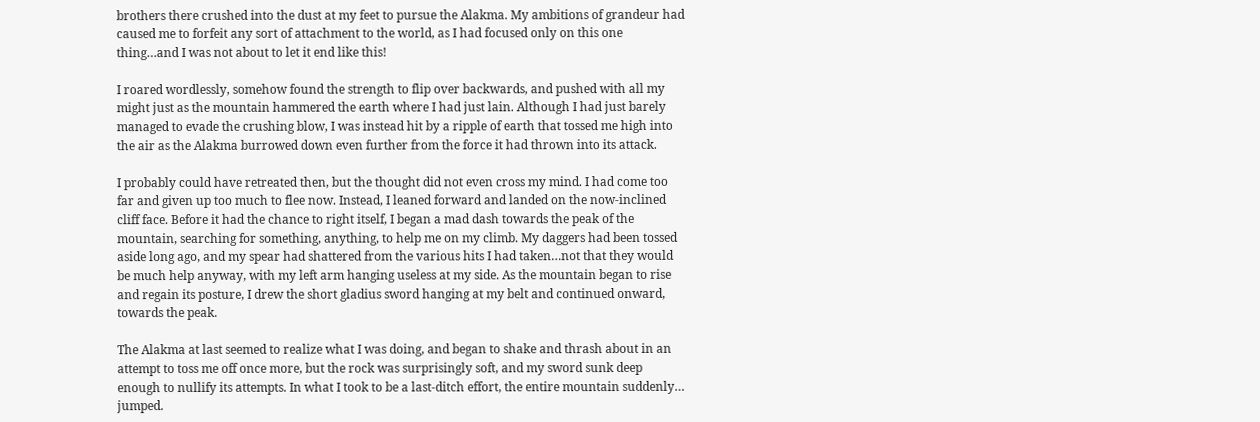brothers there crushed into the dust at my feet to pursue the Alakma. My ambitions of grandeur had caused me to forfeit any sort of attachment to the world, as I had focused only on this one thing…and I was not about to let it end like this!

I roared wordlessly, somehow found the strength to flip over backwards, and pushed with all my might just as the mountain hammered the earth where I had just lain. Although I had just barely managed to evade the crushing blow, I was instead hit by a ripple of earth that tossed me high into the air as the Alakma burrowed down even further from the force it had thrown into its attack.

I probably could have retreated then, but the thought did not even cross my mind. I had come too far and given up too much to flee now. Instead, I leaned forward and landed on the now-inclined cliff face. Before it had the chance to right itself, I began a mad dash towards the peak of the mountain, searching for something, anything, to help me on my climb. My daggers had been tossed aside long ago, and my spear had shattered from the various hits I had taken…not that they would be much help anyway, with my left arm hanging useless at my side. As the mountain began to rise and regain its posture, I drew the short gladius sword hanging at my belt and continued onward, towards the peak.

The Alakma at last seemed to realize what I was doing, and began to shake and thrash about in an attempt to toss me off once more, but the rock was surprisingly soft, and my sword sunk deep enough to nullify its attempts. In what I took to be a last-ditch effort, the entire mountain suddenly… jumped.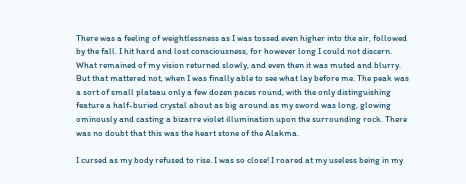There was a feeling of weightlessness as I was tossed even higher into the air, followed by the fall. I hit hard and lost consciousness, for however long I could not discern. What remained of my vision returned slowly, and even then it was muted and blurry. But that mattered not, when I was finally able to see what lay before me. The peak was a sort of small plateau only a few dozen paces round, with the only distinguishing feature a half-buried crystal about as big around as my sword was long, glowing ominously and casting a bizarre violet illumination upon the surrounding rock. There was no doubt that this was the heart stone of the Alakma.

I cursed as my body refused to rise. I was so close! I roared at my useless being in my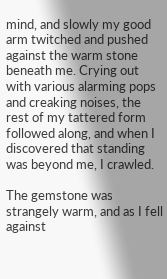mind, and slowly my good arm twitched and pushed against the warm stone beneath me. Crying out with various alarming pops and creaking noises, the rest of my tattered form followed along, and when I discovered that standing was beyond me, I crawled.

The gemstone was strangely warm, and as I fell against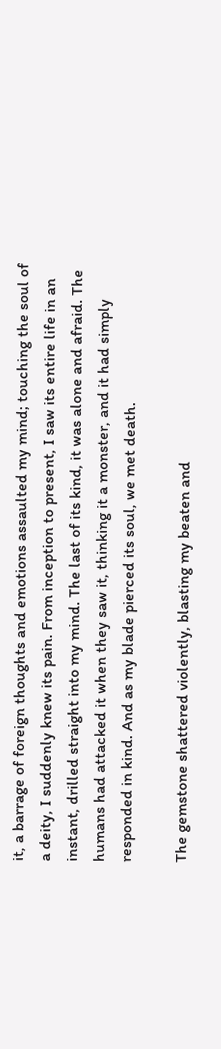it, a barrage of foreign thoughts and emotions assaulted my mind; touching the soul of a deity, I suddenly knew its pain. From inception to present, I saw its entire life in an instant, drilled straight into my mind. The last of its kind, it was alone and afraid. The humans had attacked it when they saw it, thinking it a monster, and it had simply responded in kind. And as my blade pierced its soul, we met death.

The gemstone shattered violently, blasting my beaten and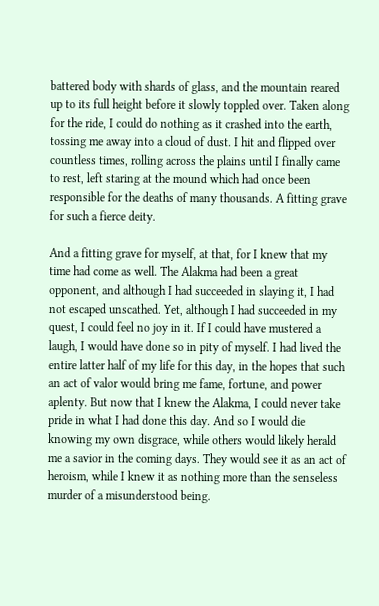battered body with shards of glass, and the mountain reared up to its full height before it slowly toppled over. Taken along for the ride, I could do nothing as it crashed into the earth, tossing me away into a cloud of dust. I hit and flipped over countless times, rolling across the plains until I finally came to rest, left staring at the mound which had once been responsible for the deaths of many thousands. A fitting grave for such a fierce deity.

And a fitting grave for myself, at that, for I knew that my time had come as well. The Alakma had been a great opponent, and although I had succeeded in slaying it, I had not escaped unscathed. Yet, although I had succeeded in my quest, I could feel no joy in it. If I could have mustered a laugh, I would have done so in pity of myself. I had lived the entire latter half of my life for this day, in the hopes that such an act of valor would bring me fame, fortune, and power aplenty. But now that I knew the Alakma, I could never take pride in what I had done this day. And so I would die knowing my own disgrace, while others would likely herald me a savior in the coming days. They would see it as an act of heroism, while I knew it as nothing more than the senseless murder of a misunderstood being.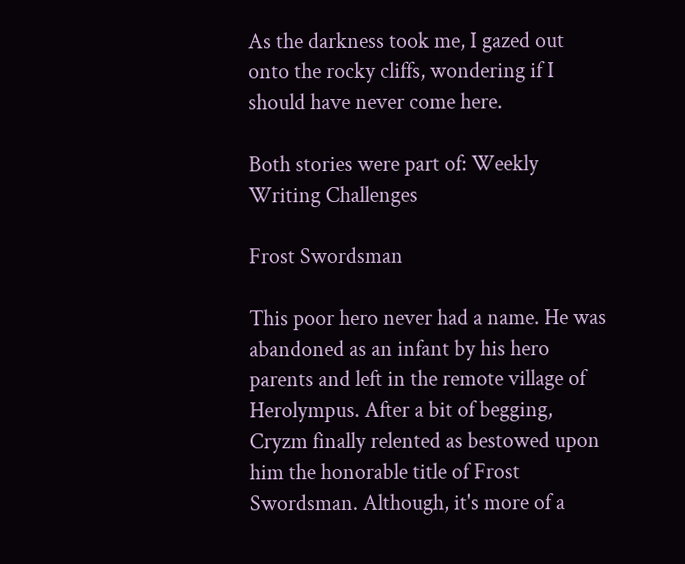As the darkness took me, I gazed out onto the rocky cliffs, wondering if I should have never come here.

Both stories were part of: Weekly Writing Challenges

Frost Swordsman

This poor hero never had a name. He was abandoned as an infant by his hero parents and left in the remote village of Herolympus. After a bit of begging, Cryzm finally relented as bestowed upon him the honorable title of Frost Swordsman. Although, it's more of a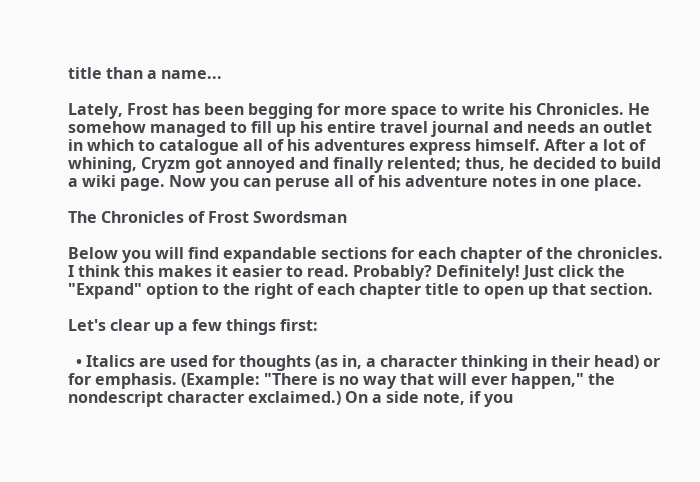title than a name...

Lately, Frost has been begging for more space to write his Chronicles. He somehow managed to fill up his entire travel journal and needs an outlet in which to catalogue all of his adventures express himself. After a lot of whining, Cryzm got annoyed and finally relented; thus, he decided to build a wiki page. Now you can peruse all of his adventure notes in one place.

The Chronicles of Frost Swordsman

Below you will find expandable sections for each chapter of the chronicles. I think this makes it easier to read. Probably? Definitely! Just click the "Expand" option to the right of each chapter title to open up that section.

Let's clear up a few things first:

  • Italics are used for thoughts (as in, a character thinking in their head) or for emphasis. (Example: "There is no way that will ever happen," the nondescript character exclaimed.) On a side note, if you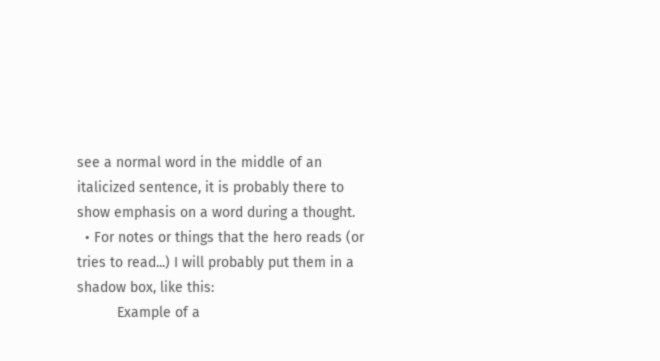see a normal word in the middle of an italicized sentence, it is probably there to show emphasis on a word during a thought.
  • For notes or things that the hero reads (or tries to read...) I will probably put them in a shadow box, like this:
          Example of a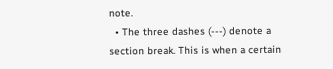note.
  • The three dashes (---) denote a section break. This is when a certain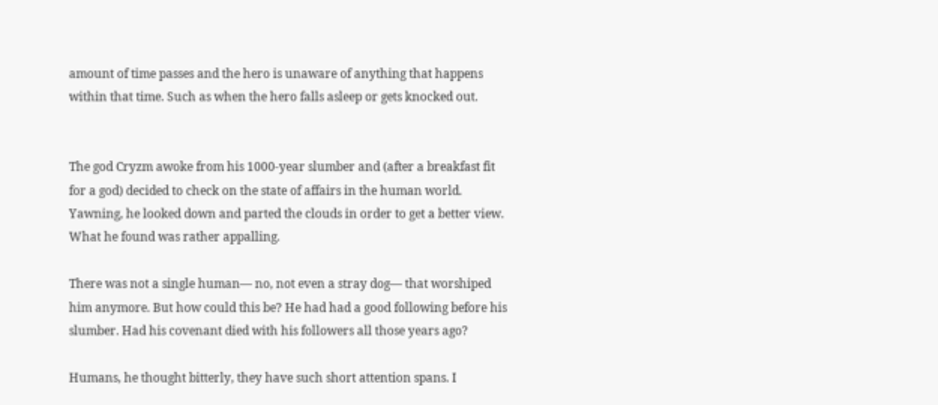amount of time passes and the hero is unaware of anything that happens within that time. Such as when the hero falls asleep or gets knocked out.


The god Cryzm awoke from his 1000-year slumber and (after a breakfast fit for a god) decided to check on the state of affairs in the human world. Yawning, he looked down and parted the clouds in order to get a better view. What he found was rather appalling.

There was not a single human— no, not even a stray dog— that worshiped him anymore. But how could this be? He had had a good following before his slumber. Had his covenant died with his followers all those years ago?

Humans, he thought bitterly, they have such short attention spans. I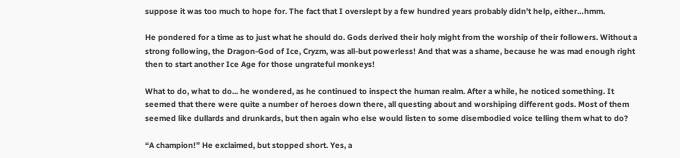suppose it was too much to hope for. The fact that I overslept by a few hundred years probably didn’t help, either…hmm.

He pondered for a time as to just what he should do. Gods derived their holy might from the worship of their followers. Without a strong following, the Dragon-God of Ice, Cryzm, was all-but powerless! And that was a shame, because he was mad enough right then to start another Ice Age for those ungrateful monkeys!

What to do, what to do... he wondered, as he continued to inspect the human realm. After a while, he noticed something. It seemed that there were quite a number of heroes down there, all questing about and worshiping different gods. Most of them seemed like dullards and drunkards, but then again who else would listen to some disembodied voice telling them what to do?

“A champion!” He exclaimed, but stopped short. Yes, a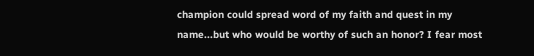champion could spread word of my faith and quest in my name...but who would be worthy of such an honor? I fear most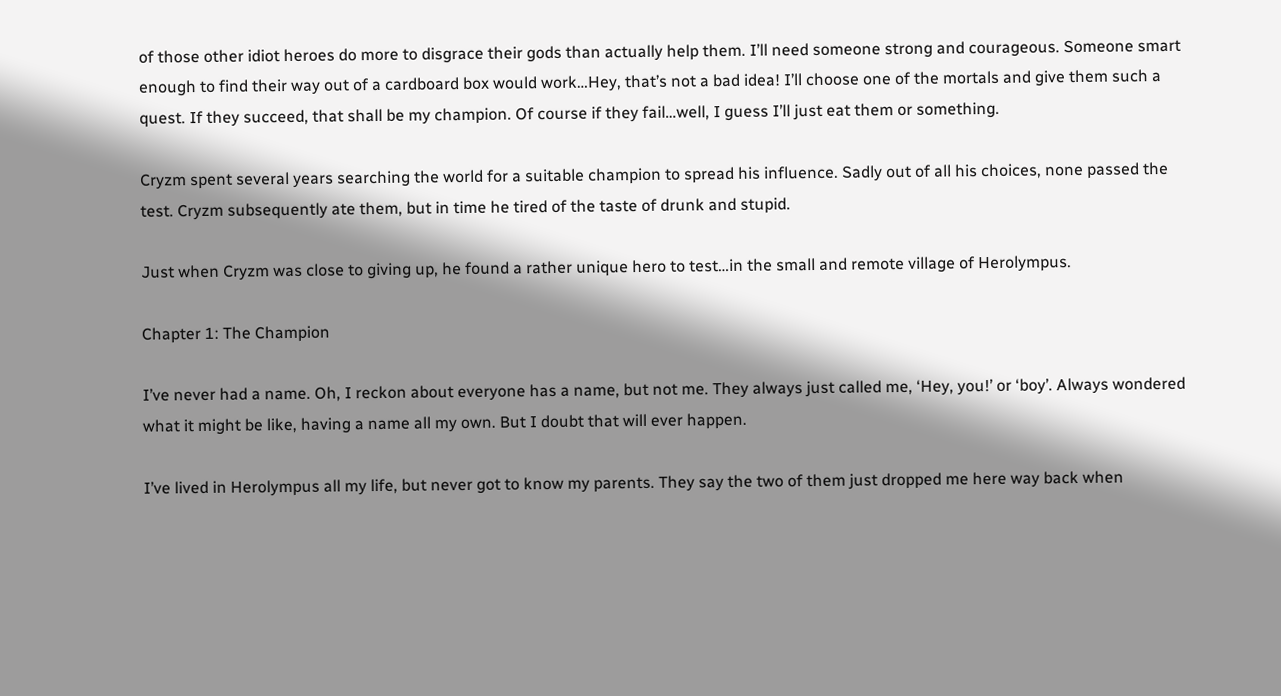of those other idiot heroes do more to disgrace their gods than actually help them. I’ll need someone strong and courageous. Someone smart enough to find their way out of a cardboard box would work…Hey, that’s not a bad idea! I’ll choose one of the mortals and give them such a quest. If they succeed, that shall be my champion. Of course if they fail…well, I guess I’ll just eat them or something.

Cryzm spent several years searching the world for a suitable champion to spread his influence. Sadly out of all his choices, none passed the test. Cryzm subsequently ate them, but in time he tired of the taste of drunk and stupid.

Just when Cryzm was close to giving up, he found a rather unique hero to test…in the small and remote village of Herolympus.

Chapter 1: The Champion

I’ve never had a name. Oh, I reckon about everyone has a name, but not me. They always just called me, ‘Hey, you!’ or ‘boy’. Always wondered what it might be like, having a name all my own. But I doubt that will ever happen.

I’ve lived in Herolympus all my life, but never got to know my parents. They say the two of them just dropped me here way back when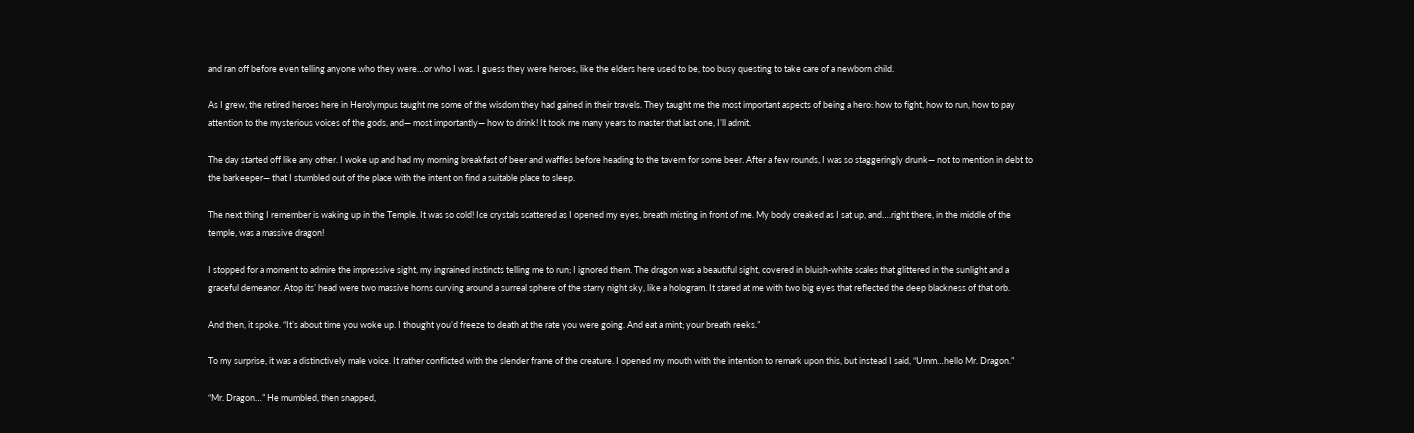and ran off before even telling anyone who they were…or who I was. I guess they were heroes, like the elders here used to be, too busy questing to take care of a newborn child.

As I grew, the retired heroes here in Herolympus taught me some of the wisdom they had gained in their travels. They taught me the most important aspects of being a hero: how to fight, how to run, how to pay attention to the mysterious voices of the gods, and— most importantly— how to drink! It took me many years to master that last one, I’ll admit.

The day started off like any other. I woke up and had my morning breakfast of beer and waffles before heading to the tavern for some beer. After a few rounds, I was so staggeringly drunk— not to mention in debt to the barkeeper— that I stumbled out of the place with the intent on find a suitable place to sleep.

The next thing I remember is waking up in the Temple. It was so cold! Ice crystals scattered as I opened my eyes, breath misting in front of me. My body creaked as I sat up, and….right there, in the middle of the temple, was a massive dragon!

I stopped for a moment to admire the impressive sight, my ingrained instincts telling me to run; I ignored them. The dragon was a beautiful sight, covered in bluish-white scales that glittered in the sunlight and a graceful demeanor. Atop its’ head were two massive horns curving around a surreal sphere of the starry night sky, like a hologram. It stared at me with two big eyes that reflected the deep blackness of that orb.

And then, it spoke. “It’s about time you woke up. I thought you’d freeze to death at the rate you were going. And eat a mint; your breath reeks.”

To my surprise, it was a distinctively male voice. It rather conflicted with the slender frame of the creature. I opened my mouth with the intention to remark upon this, but instead I said, “Umm…hello Mr. Dragon.”

“Mr. Dragon…” He mumbled, then snapped,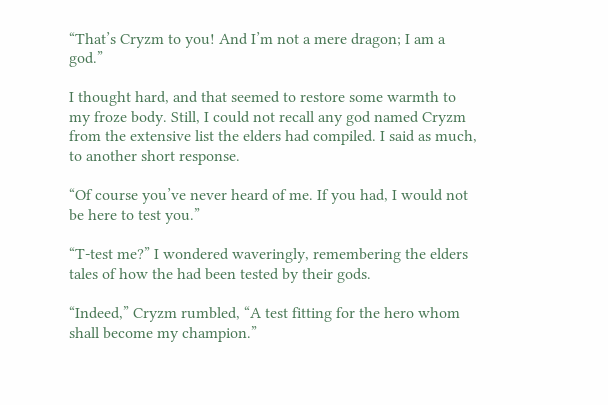“That’s Cryzm to you! And I’m not a mere dragon; I am a god.”

I thought hard, and that seemed to restore some warmth to my froze body. Still, I could not recall any god named Cryzm from the extensive list the elders had compiled. I said as much, to another short response.

“Of course you’ve never heard of me. If you had, I would not be here to test you.”

“T-test me?” I wondered waveringly, remembering the elders tales of how the had been tested by their gods.

“Indeed,” Cryzm rumbled, “A test fitting for the hero whom shall become my champion.”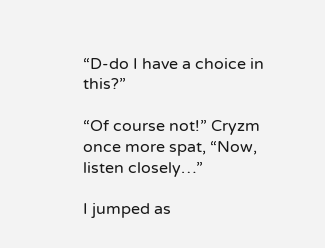“D-do I have a choice in this?”

“Of course not!” Cryzm once more spat, “Now, listen closely…”

I jumped as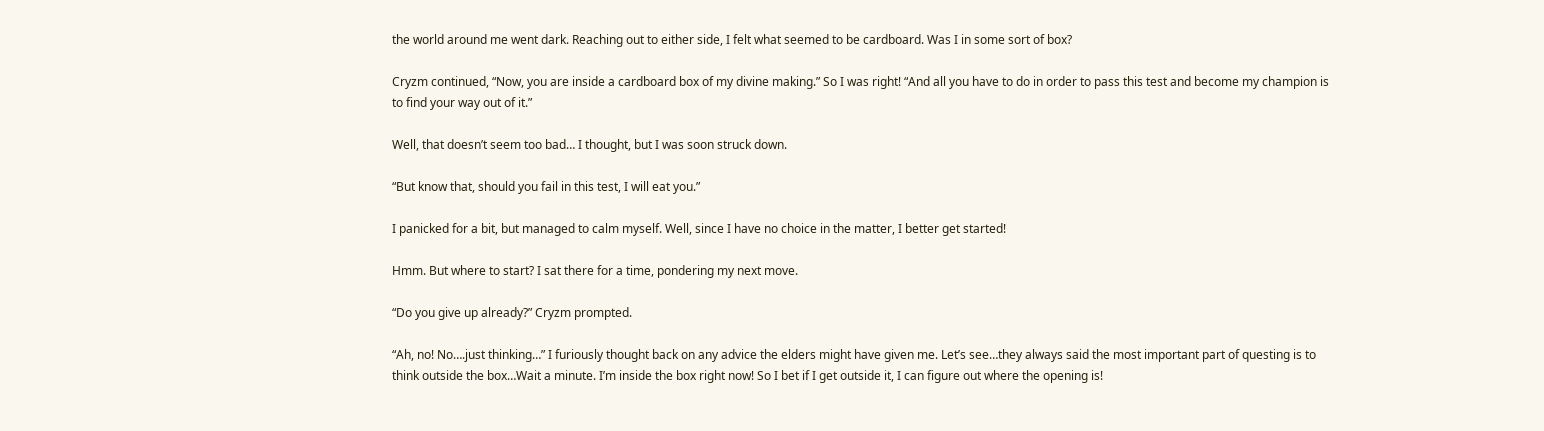the world around me went dark. Reaching out to either side, I felt what seemed to be cardboard. Was I in some sort of box?

Cryzm continued, “Now, you are inside a cardboard box of my divine making.” So I was right! “And all you have to do in order to pass this test and become my champion is to find your way out of it.”

Well, that doesn’t seem too bad… I thought, but I was soon struck down.

“But know that, should you fail in this test, I will eat you.”

I panicked for a bit, but managed to calm myself. Well, since I have no choice in the matter, I better get started!

Hmm. But where to start? I sat there for a time, pondering my next move.

“Do you give up already?” Cryzm prompted.

“Ah, no! No….just thinking…” I furiously thought back on any advice the elders might have given me. Let’s see…they always said the most important part of questing is to think outside the box…Wait a minute. I’m inside the box right now! So I bet if I get outside it, I can figure out where the opening is!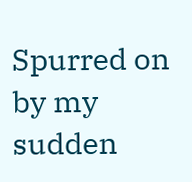Spurred on by my sudden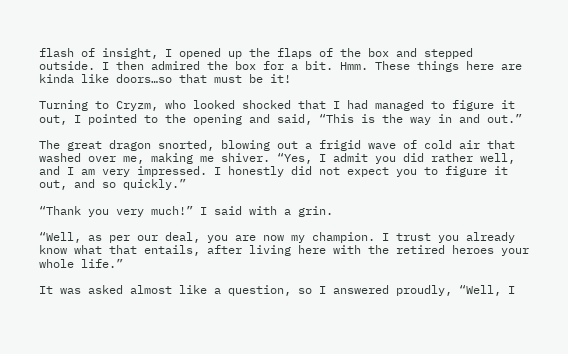flash of insight, I opened up the flaps of the box and stepped outside. I then admired the box for a bit. Hmm. These things here are kinda like doors…so that must be it!

Turning to Cryzm, who looked shocked that I had managed to figure it out, I pointed to the opening and said, “This is the way in and out.”

The great dragon snorted, blowing out a frigid wave of cold air that washed over me, making me shiver. “Yes, I admit you did rather well, and I am very impressed. I honestly did not expect you to figure it out, and so quickly.”

“Thank you very much!” I said with a grin.

“Well, as per our deal, you are now my champion. I trust you already know what that entails, after living here with the retired heroes your whole life.”

It was asked almost like a question, so I answered proudly, “Well, I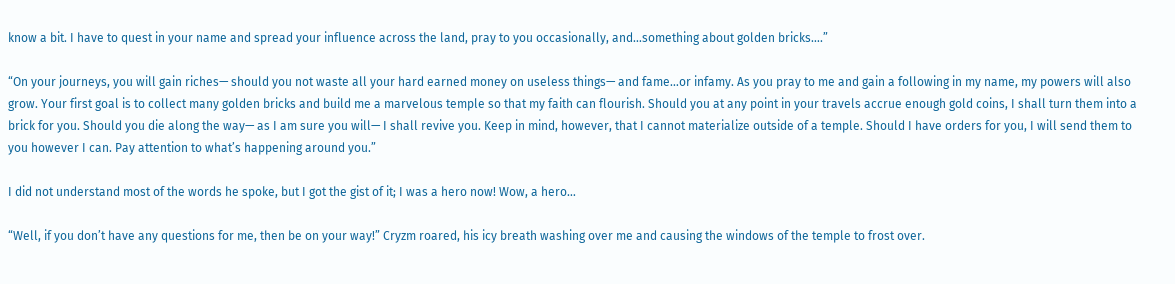know a bit. I have to quest in your name and spread your influence across the land, pray to you occasionally, and…something about golden bricks….”

“On your journeys, you will gain riches— should you not waste all your hard earned money on useless things— and fame…or infamy. As you pray to me and gain a following in my name, my powers will also grow. Your first goal is to collect many golden bricks and build me a marvelous temple so that my faith can flourish. Should you at any point in your travels accrue enough gold coins, I shall turn them into a brick for you. Should you die along the way— as I am sure you will— I shall revive you. Keep in mind, however, that I cannot materialize outside of a temple. Should I have orders for you, I will send them to you however I can. Pay attention to what’s happening around you.”

I did not understand most of the words he spoke, but I got the gist of it; I was a hero now! Wow, a hero…

“Well, if you don’t have any questions for me, then be on your way!” Cryzm roared, his icy breath washing over me and causing the windows of the temple to frost over.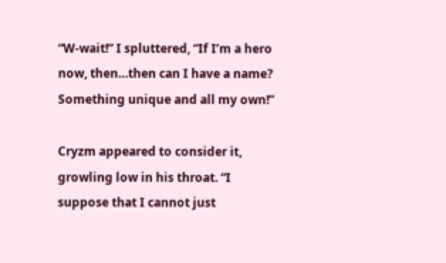“W-wait!” I spluttered, “If I’m a hero now, then…then can I have a name? Something unique and all my own!”

Cryzm appeared to consider it, growling low in his throat. “I suppose that I cannot just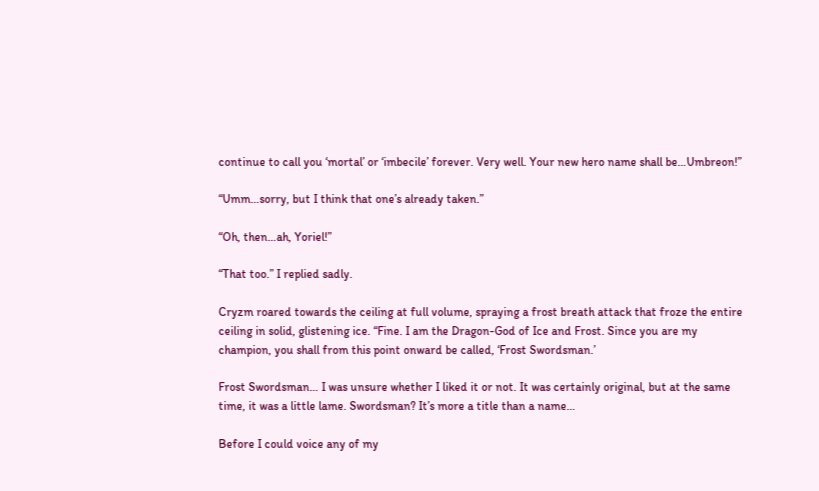continue to call you ‘mortal’ or ‘imbecile’ forever. Very well. Your new hero name shall be…Umbreon!”

“Umm…sorry, but I think that one’s already taken.”

“Oh, then…ah, Yoriel!”

“That too.” I replied sadly.

Cryzm roared towards the ceiling at full volume, spraying a frost breath attack that froze the entire ceiling in solid, glistening ice. “Fine. I am the Dragon-God of Ice and Frost. Since you are my champion, you shall from this point onward be called, ‘Frost Swordsman.’

Frost Swordsman… I was unsure whether I liked it or not. It was certainly original, but at the same time, it was a little lame. Swordsman? It’s more a title than a name…

Before I could voice any of my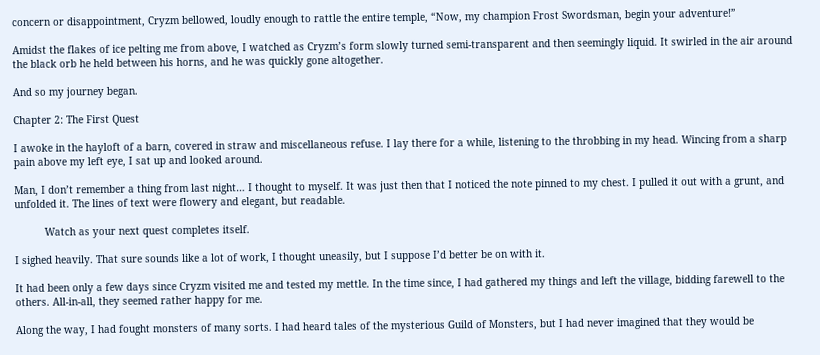concern or disappointment, Cryzm bellowed, loudly enough to rattle the entire temple, “Now, my champion Frost Swordsman, begin your adventure!”

Amidst the flakes of ice pelting me from above, I watched as Cryzm’s form slowly turned semi-transparent and then seemingly liquid. It swirled in the air around the black orb he held between his horns, and he was quickly gone altogether.

And so my journey began.

Chapter 2: The First Quest

I awoke in the hayloft of a barn, covered in straw and miscellaneous refuse. I lay there for a while, listening to the throbbing in my head. Wincing from a sharp pain above my left eye, I sat up and looked around.

Man, I don’t remember a thing from last night… I thought to myself. It was just then that I noticed the note pinned to my chest. I pulled it out with a grunt, and unfolded it. The lines of text were flowery and elegant, but readable.

          Watch as your next quest completes itself.

I sighed heavily. That sure sounds like a lot of work, I thought uneasily, but I suppose I’d better be on with it.

It had been only a few days since Cryzm visited me and tested my mettle. In the time since, I had gathered my things and left the village, bidding farewell to the others. All-in-all, they seemed rather happy for me.

Along the way, I had fought monsters of many sorts. I had heard tales of the mysterious Guild of Monsters, but I had never imagined that they would be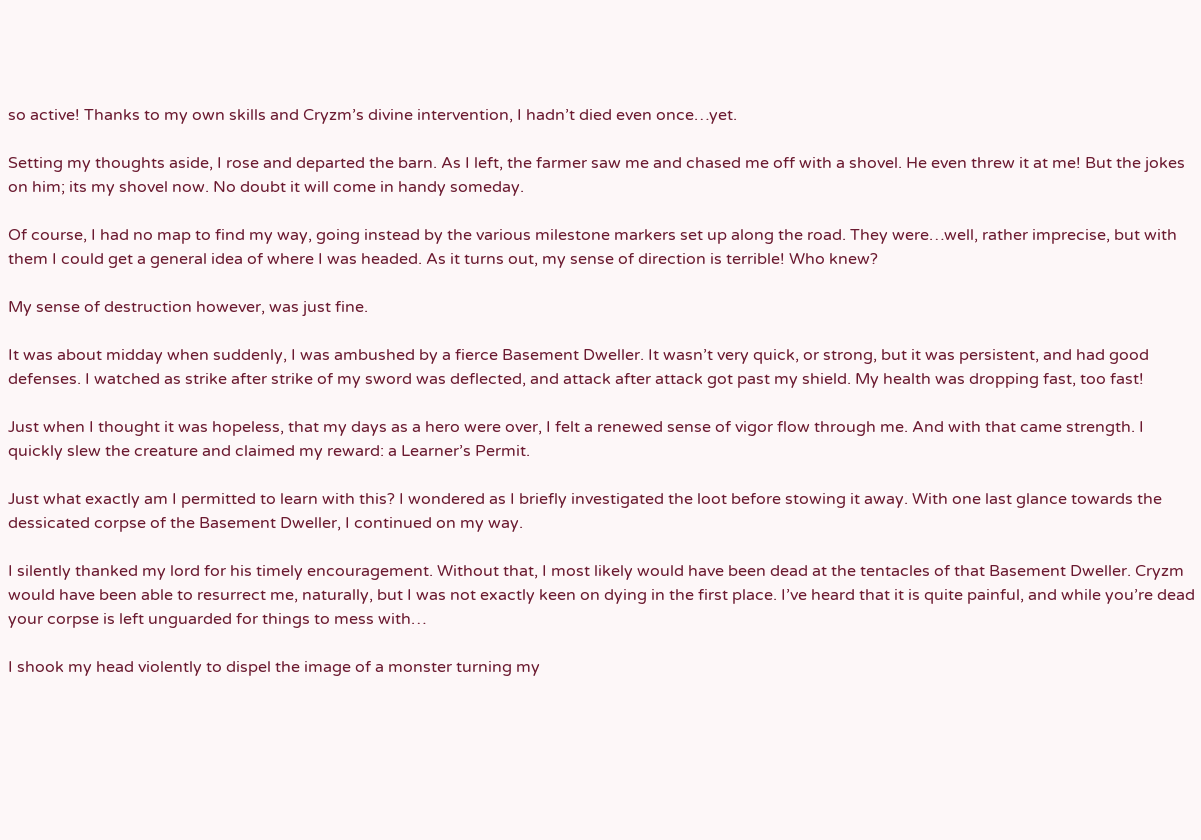so active! Thanks to my own skills and Cryzm’s divine intervention, I hadn’t died even once…yet.

Setting my thoughts aside, I rose and departed the barn. As I left, the farmer saw me and chased me off with a shovel. He even threw it at me! But the jokes on him; its my shovel now. No doubt it will come in handy someday.

Of course, I had no map to find my way, going instead by the various milestone markers set up along the road. They were…well, rather imprecise, but with them I could get a general idea of where I was headed. As it turns out, my sense of direction is terrible! Who knew?

My sense of destruction however, was just fine.

It was about midday when suddenly, I was ambushed by a fierce Basement Dweller. It wasn’t very quick, or strong, but it was persistent, and had good defenses. I watched as strike after strike of my sword was deflected, and attack after attack got past my shield. My health was dropping fast, too fast!

Just when I thought it was hopeless, that my days as a hero were over, I felt a renewed sense of vigor flow through me. And with that came strength. I quickly slew the creature and claimed my reward: a Learner’s Permit.

Just what exactly am I permitted to learn with this? I wondered as I briefly investigated the loot before stowing it away. With one last glance towards the dessicated corpse of the Basement Dweller, I continued on my way.

I silently thanked my lord for his timely encouragement. Without that, I most likely would have been dead at the tentacles of that Basement Dweller. Cryzm would have been able to resurrect me, naturally, but I was not exactly keen on dying in the first place. I’ve heard that it is quite painful, and while you’re dead your corpse is left unguarded for things to mess with…

I shook my head violently to dispel the image of a monster turning my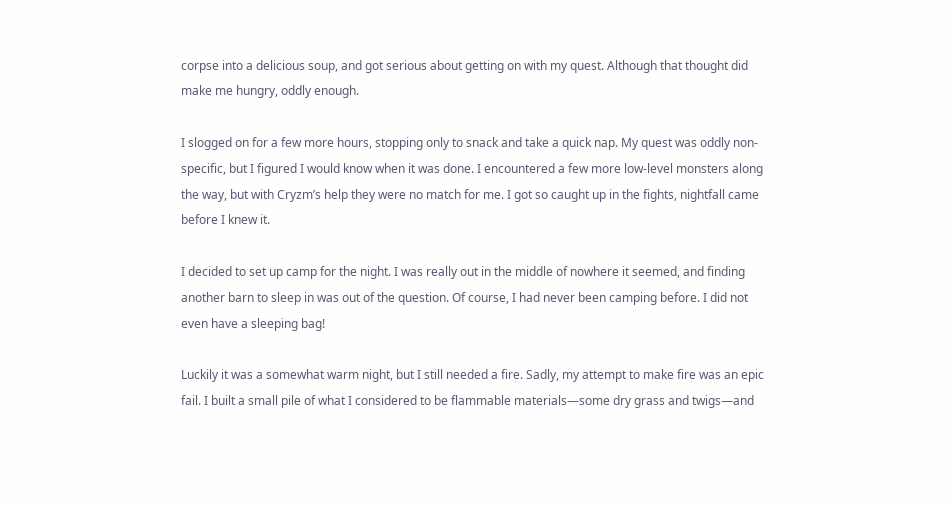corpse into a delicious soup, and got serious about getting on with my quest. Although that thought did make me hungry, oddly enough.

I slogged on for a few more hours, stopping only to snack and take a quick nap. My quest was oddly non-specific, but I figured I would know when it was done. I encountered a few more low-level monsters along the way, but with Cryzm’s help they were no match for me. I got so caught up in the fights, nightfall came before I knew it.

I decided to set up camp for the night. I was really out in the middle of nowhere it seemed, and finding another barn to sleep in was out of the question. Of course, I had never been camping before. I did not even have a sleeping bag!

Luckily it was a somewhat warm night, but I still needed a fire. Sadly, my attempt to make fire was an epic fail. I built a small pile of what I considered to be flammable materials—some dry grass and twigs—and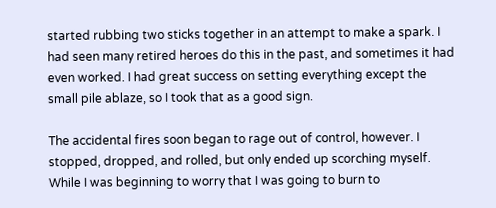started rubbing two sticks together in an attempt to make a spark. I had seen many retired heroes do this in the past, and sometimes it had even worked. I had great success on setting everything except the small pile ablaze, so I took that as a good sign.

The accidental fires soon began to rage out of control, however. I stopped, dropped, and rolled, but only ended up scorching myself. While I was beginning to worry that I was going to burn to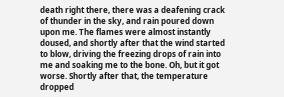death right there, there was a deafening crack of thunder in the sky, and rain poured down upon me. The flames were almost instantly doused, and shortly after that the wind started to blow, driving the freezing drops of rain into me and soaking me to the bone. Oh, but it got worse. Shortly after that, the temperature dropped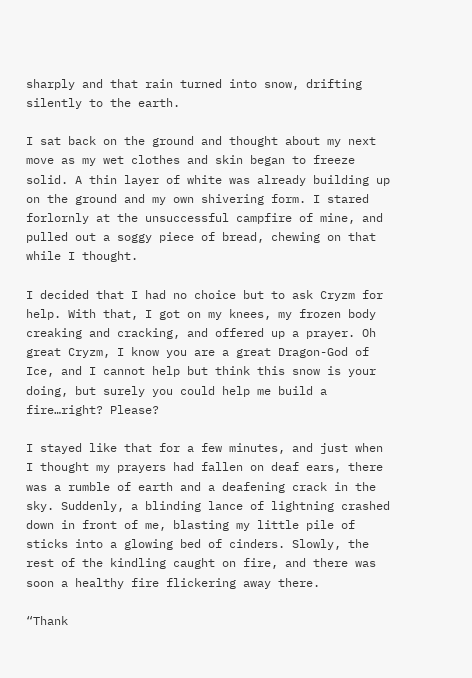sharply and that rain turned into snow, drifting silently to the earth.

I sat back on the ground and thought about my next move as my wet clothes and skin began to freeze solid. A thin layer of white was already building up on the ground and my own shivering form. I stared forlornly at the unsuccessful campfire of mine, and pulled out a soggy piece of bread, chewing on that while I thought.

I decided that I had no choice but to ask Cryzm for help. With that, I got on my knees, my frozen body creaking and cracking, and offered up a prayer. Oh great Cryzm, I know you are a great Dragon-God of Ice, and I cannot help but think this snow is your doing, but surely you could help me build a fire…right? Please?

I stayed like that for a few minutes, and just when I thought my prayers had fallen on deaf ears, there was a rumble of earth and a deafening crack in the sky. Suddenly, a blinding lance of lightning crashed down in front of me, blasting my little pile of sticks into a glowing bed of cinders. Slowly, the rest of the kindling caught on fire, and there was soon a healthy fire flickering away there.

“Thank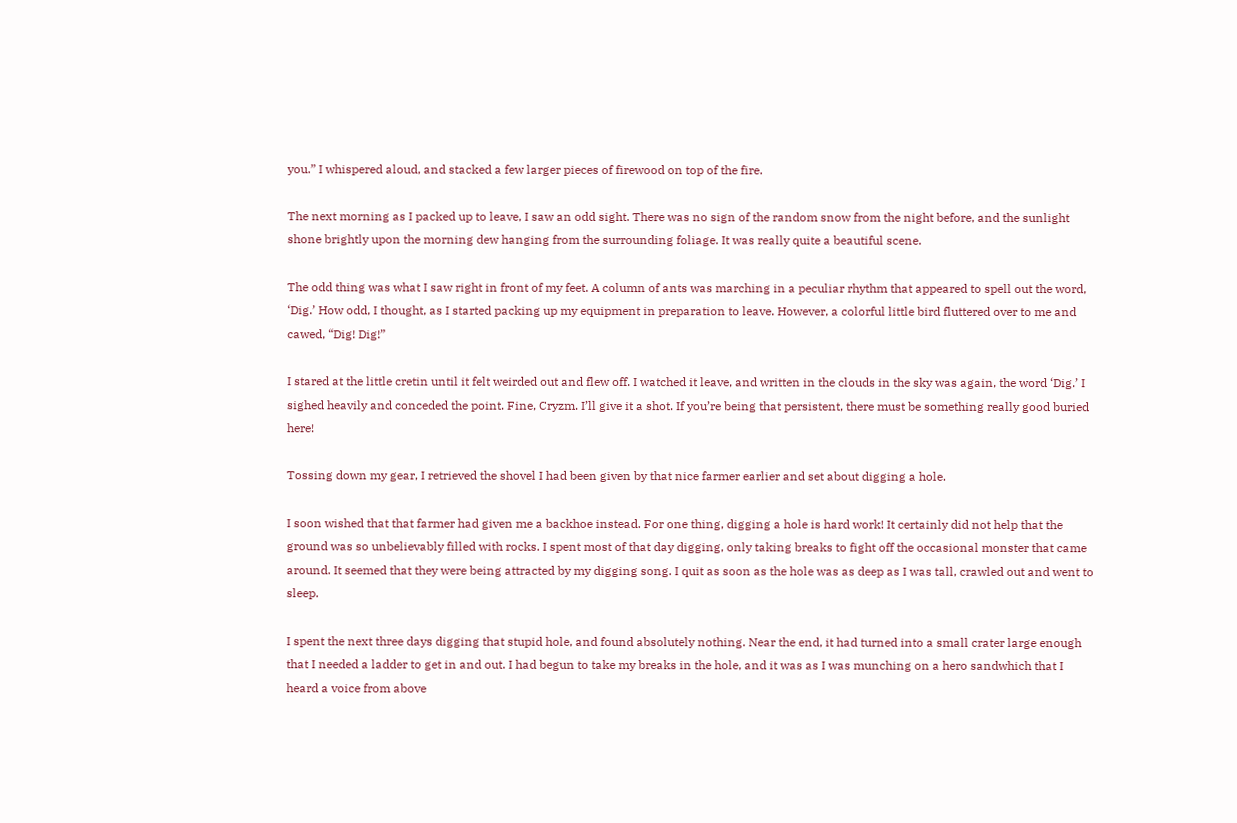you.” I whispered aloud, and stacked a few larger pieces of firewood on top of the fire.

The next morning as I packed up to leave, I saw an odd sight. There was no sign of the random snow from the night before, and the sunlight shone brightly upon the morning dew hanging from the surrounding foliage. It was really quite a beautiful scene.

The odd thing was what I saw right in front of my feet. A column of ants was marching in a peculiar rhythm that appeared to spell out the word, ‘Dig.’ How odd, I thought, as I started packing up my equipment in preparation to leave. However, a colorful little bird fluttered over to me and cawed, “Dig! Dig!”

I stared at the little cretin until it felt weirded out and flew off. I watched it leave, and written in the clouds in the sky was again, the word ‘Dig.’ I sighed heavily and conceded the point. Fine, Cryzm. I’ll give it a shot. If you’re being that persistent, there must be something really good buried here!

Tossing down my gear, I retrieved the shovel I had been given by that nice farmer earlier and set about digging a hole.

I soon wished that that farmer had given me a backhoe instead. For one thing, digging a hole is hard work! It certainly did not help that the ground was so unbelievably filled with rocks. I spent most of that day digging, only taking breaks to fight off the occasional monster that came around. It seemed that they were being attracted by my digging song. I quit as soon as the hole was as deep as I was tall, crawled out and went to sleep.

I spent the next three days digging that stupid hole, and found absolutely nothing. Near the end, it had turned into a small crater large enough that I needed a ladder to get in and out. I had begun to take my breaks in the hole, and it was as I was munching on a hero sandwhich that I heard a voice from above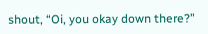shout, “Oi, you okay down there?”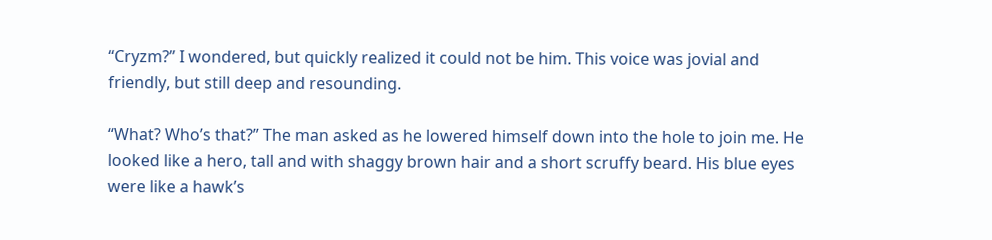“Cryzm?” I wondered, but quickly realized it could not be him. This voice was jovial and friendly, but still deep and resounding.

“What? Who’s that?” The man asked as he lowered himself down into the hole to join me. He looked like a hero, tall and with shaggy brown hair and a short scruffy beard. His blue eyes were like a hawk’s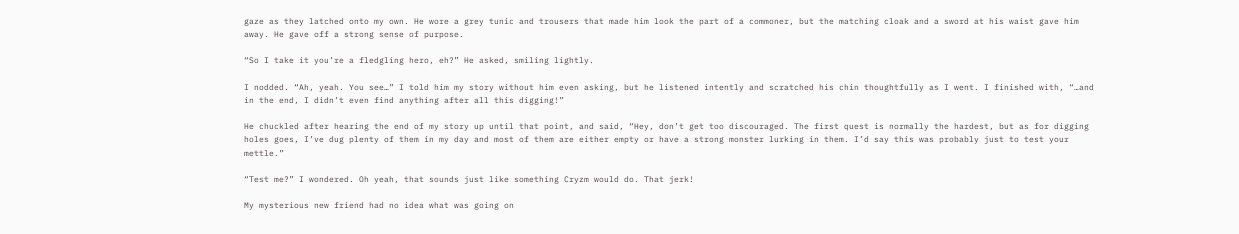gaze as they latched onto my own. He wore a grey tunic and trousers that made him look the part of a commoner, but the matching cloak and a sword at his waist gave him away. He gave off a strong sense of purpose.

“So I take it you’re a fledgling hero, eh?” He asked, smiling lightly.

I nodded. “Ah, yeah. You see…” I told him my story without him even asking, but he listened intently and scratched his chin thoughtfully as I went. I finished with, “…and in the end, I didn’t even find anything after all this digging!”

He chuckled after hearing the end of my story up until that point, and said, “Hey, don’t get too discouraged. The first quest is normally the hardest, but as for digging holes goes, I’ve dug plenty of them in my day and most of them are either empty or have a strong monster lurking in them. I’d say this was probably just to test your mettle.”

“Test me?” I wondered. Oh yeah, that sounds just like something Cryzm would do. That jerk!

My mysterious new friend had no idea what was going on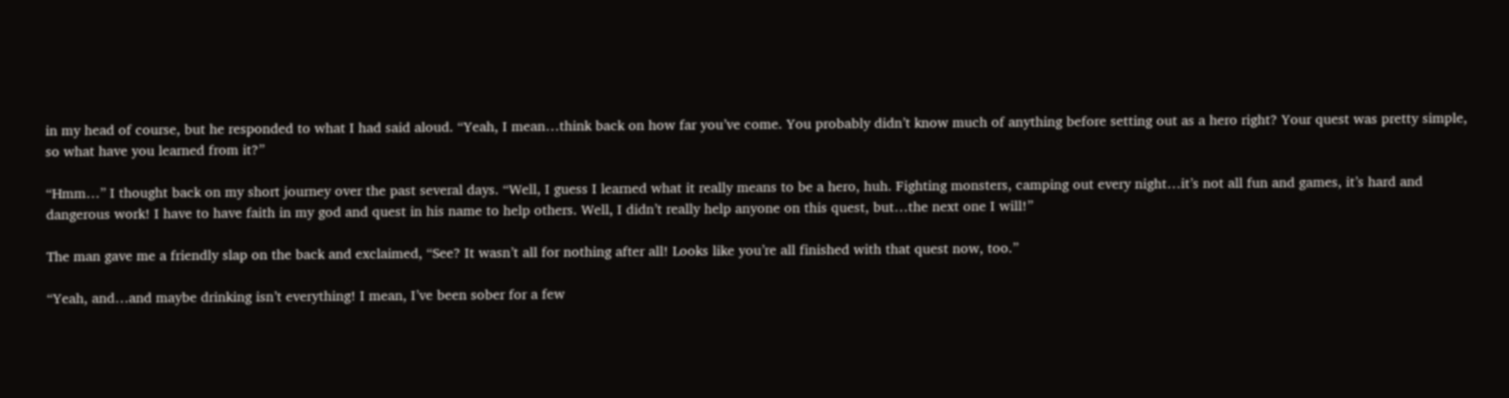in my head of course, but he responded to what I had said aloud. “Yeah, I mean…think back on how far you’ve come. You probably didn’t know much of anything before setting out as a hero right? Your quest was pretty simple, so what have you learned from it?”

“Hmm…” I thought back on my short journey over the past several days. “Well, I guess I learned what it really means to be a hero, huh. Fighting monsters, camping out every night…it’s not all fun and games, it’s hard and dangerous work! I have to have faith in my god and quest in his name to help others. Well, I didn’t really help anyone on this quest, but…the next one I will!”

The man gave me a friendly slap on the back and exclaimed, “See? It wasn’t all for nothing after all! Looks like you’re all finished with that quest now, too.”

“Yeah, and…and maybe drinking isn’t everything! I mean, I’ve been sober for a few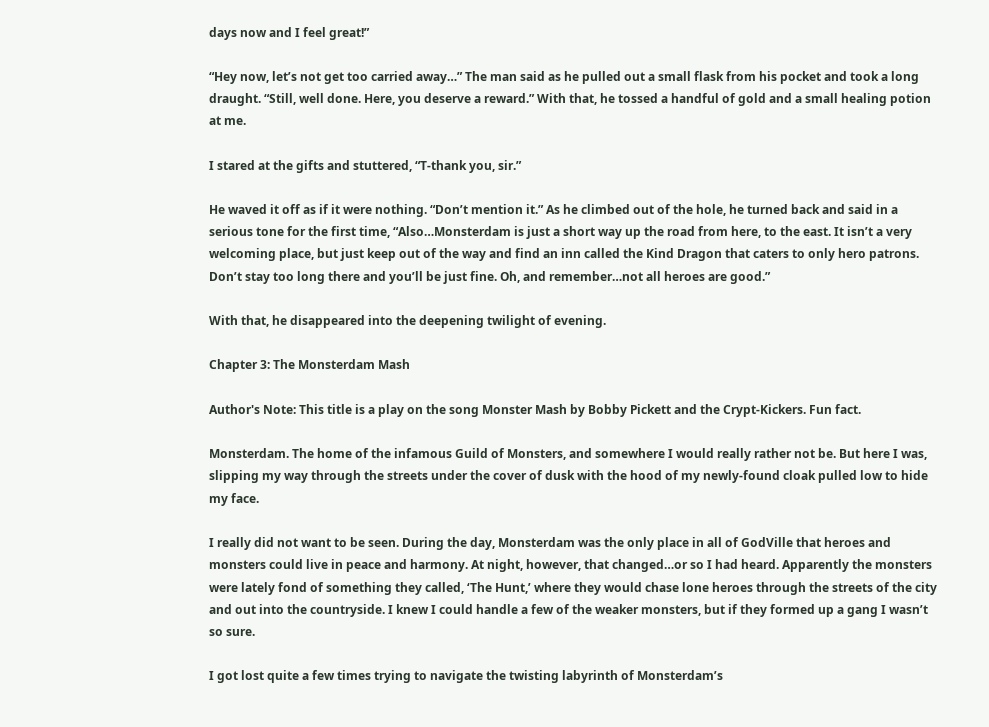days now and I feel great!”

“Hey now, let’s not get too carried away…” The man said as he pulled out a small flask from his pocket and took a long draught. “Still, well done. Here, you deserve a reward.” With that, he tossed a handful of gold and a small healing potion at me.

I stared at the gifts and stuttered, “T-thank you, sir.”

He waved it off as if it were nothing. “Don’t mention it.” As he climbed out of the hole, he turned back and said in a serious tone for the first time, “Also…Monsterdam is just a short way up the road from here, to the east. It isn’t a very welcoming place, but just keep out of the way and find an inn called the Kind Dragon that caters to only hero patrons. Don’t stay too long there and you’ll be just fine. Oh, and remember…not all heroes are good.”

With that, he disappeared into the deepening twilight of evening.

Chapter 3: The Monsterdam Mash

Author's Note: This title is a play on the song Monster Mash by Bobby Pickett and the Crypt-Kickers. Fun fact.

Monsterdam. The home of the infamous Guild of Monsters, and somewhere I would really rather not be. But here I was, slipping my way through the streets under the cover of dusk with the hood of my newly-found cloak pulled low to hide my face.

I really did not want to be seen. During the day, Monsterdam was the only place in all of GodVille that heroes and monsters could live in peace and harmony. At night, however, that changed…or so I had heard. Apparently the monsters were lately fond of something they called, ‘The Hunt,’ where they would chase lone heroes through the streets of the city and out into the countryside. I knew I could handle a few of the weaker monsters, but if they formed up a gang I wasn’t so sure.

I got lost quite a few times trying to navigate the twisting labyrinth of Monsterdam’s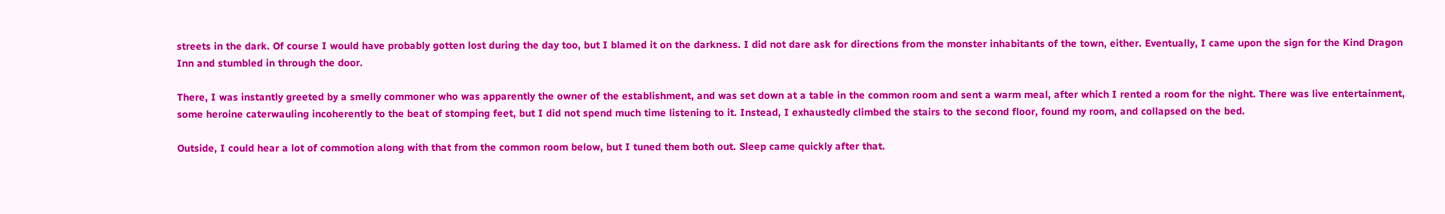streets in the dark. Of course I would have probably gotten lost during the day too, but I blamed it on the darkness. I did not dare ask for directions from the monster inhabitants of the town, either. Eventually, I came upon the sign for the Kind Dragon Inn and stumbled in through the door.

There, I was instantly greeted by a smelly commoner who was apparently the owner of the establishment, and was set down at a table in the common room and sent a warm meal, after which I rented a room for the night. There was live entertainment, some heroine caterwauling incoherently to the beat of stomping feet, but I did not spend much time listening to it. Instead, I exhaustedly climbed the stairs to the second floor, found my room, and collapsed on the bed.

Outside, I could hear a lot of commotion along with that from the common room below, but I tuned them both out. Sleep came quickly after that.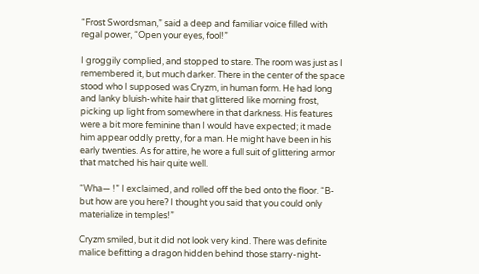“Frost Swordsman,” said a deep and familiar voice filled with regal power, “Open your eyes, fool!”

I groggily complied, and stopped to stare. The room was just as I remembered it, but much darker. There in the center of the space stood who I supposed was Cryzm, in human form. He had long and lanky bluish-white hair that glittered like morning frost, picking up light from somewhere in that darkness. His features were a bit more feminine than I would have expected; it made him appear oddly pretty, for a man. He might have been in his early twenties. As for attire, he wore a full suit of glittering armor that matched his hair quite well.

“Wha— !” I exclaimed, and rolled off the bed onto the floor. “B-but how are you here? I thought you said that you could only materialize in temples!”

Cryzm smiled, but it did not look very kind. There was definite malice befitting a dragon hidden behind those starry-night-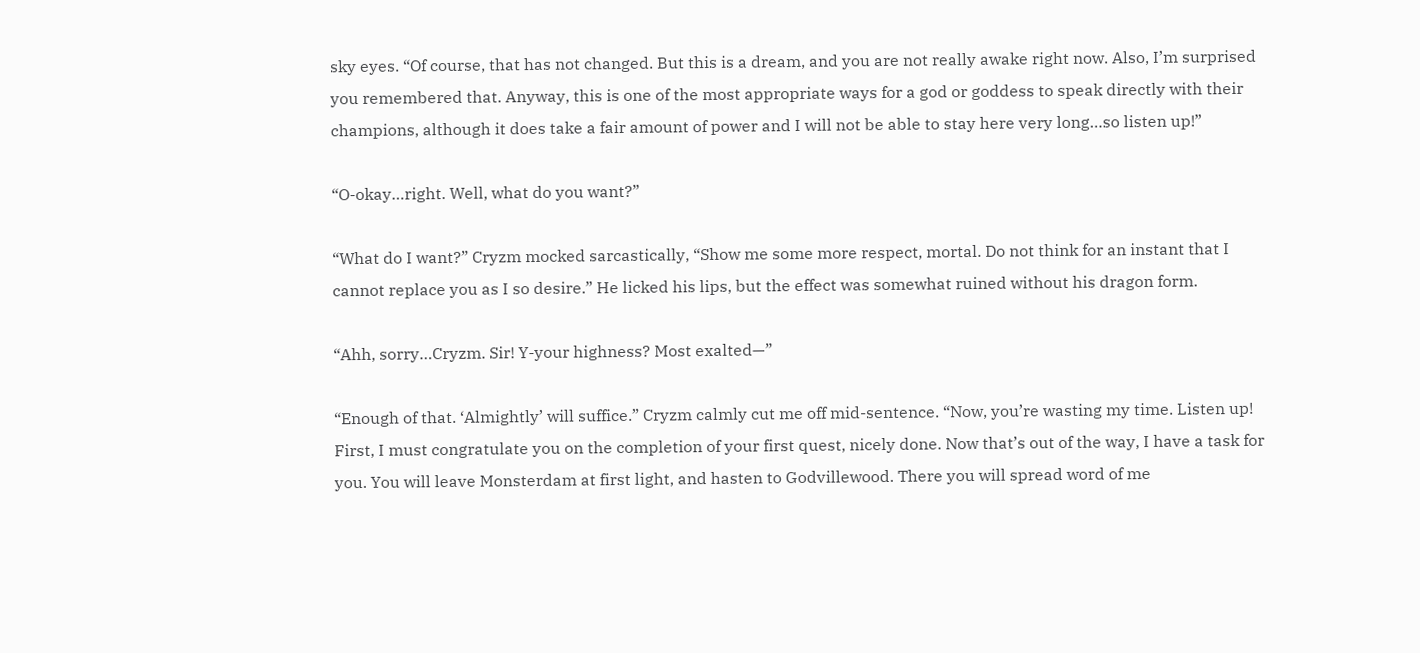sky eyes. “Of course, that has not changed. But this is a dream, and you are not really awake right now. Also, I’m surprised you remembered that. Anyway, this is one of the most appropriate ways for a god or goddess to speak directly with their champions, although it does take a fair amount of power and I will not be able to stay here very long…so listen up!”

“O-okay…right. Well, what do you want?”

“What do I want?” Cryzm mocked sarcastically, “Show me some more respect, mortal. Do not think for an instant that I cannot replace you as I so desire.” He licked his lips, but the effect was somewhat ruined without his dragon form.

“Ahh, sorry…Cryzm. Sir! Y-your highness? Most exalted—”

“Enough of that. ‘Almightly’ will suffice.” Cryzm calmly cut me off mid-sentence. “Now, you’re wasting my time. Listen up! First, I must congratulate you on the completion of your first quest, nicely done. Now that’s out of the way, I have a task for you. You will leave Monsterdam at first light, and hasten to Godvillewood. There you will spread word of me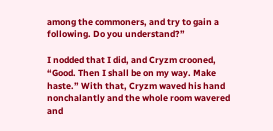among the commoners, and try to gain a following. Do you understand?”

I nodded that I did, and Cryzm crooned, “Good. Then I shall be on my way. Make haste.” With that, Cryzm waved his hand nonchalantly and the whole room wavered and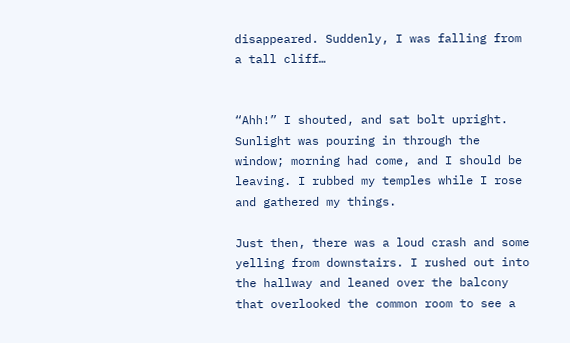disappeared. Suddenly, I was falling from a tall cliff…


“Ahh!” I shouted, and sat bolt upright. Sunlight was pouring in through the window; morning had come, and I should be leaving. I rubbed my temples while I rose and gathered my things.

Just then, there was a loud crash and some yelling from downstairs. I rushed out into the hallway and leaned over the balcony that overlooked the common room to see a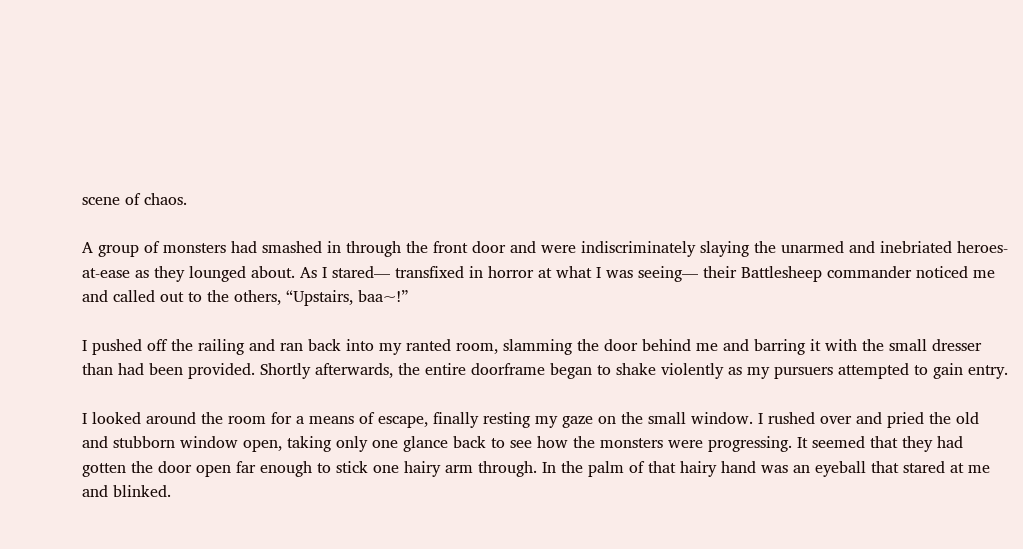scene of chaos.

A group of monsters had smashed in through the front door and were indiscriminately slaying the unarmed and inebriated heroes-at-ease as they lounged about. As I stared— transfixed in horror at what I was seeing— their Battlesheep commander noticed me and called out to the others, “Upstairs, baa~!”

I pushed off the railing and ran back into my ranted room, slamming the door behind me and barring it with the small dresser than had been provided. Shortly afterwards, the entire doorframe began to shake violently as my pursuers attempted to gain entry.

I looked around the room for a means of escape, finally resting my gaze on the small window. I rushed over and pried the old and stubborn window open, taking only one glance back to see how the monsters were progressing. It seemed that they had gotten the door open far enough to stick one hairy arm through. In the palm of that hairy hand was an eyeball that stared at me and blinked.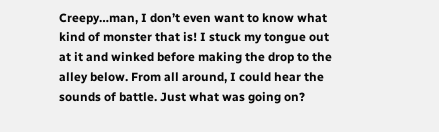Creepy…man, I don’t even want to know what kind of monster that is! I stuck my tongue out at it and winked before making the drop to the alley below. From all around, I could hear the sounds of battle. Just what was going on?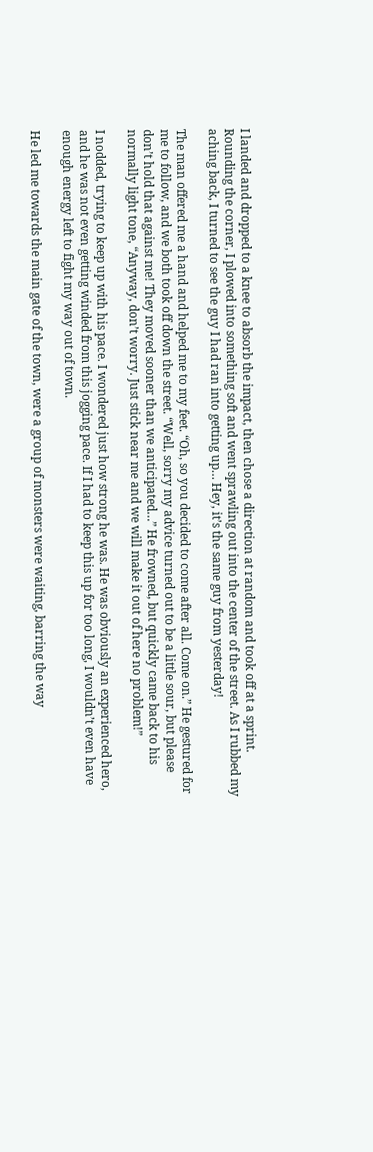I landed and dropped to a knee to absorb the impact, then chose a direction at random and took off at a sprint. Rounding the corner, I plowed into something soft and went sprawling out into the center of the street. As I rubbed my aching back, I turned to see the guy I had ran into getting up… Hey, it’s the same guy from yesterday!

The man offered me a hand and helped me to my feet. “Oh, so you decided to come after all. Come on.” He gestured for me to follow, and we both took off down the street. “Well, sorry my advice turned out to be a little sour, but please don’t hold that against me! They moved sooner than we anticipated…” He frowned, but quickly came back to his normally light tone, “Anyway, don’t worry. Just stick near me and we will make it out of here no problem!”

I nodded, trying to keep up with his pace. I wondered just how strong he was. He was obviously an experienced hero, and he was not even getting winded from this jogging pace. If I had to keep this up for too long, I wouldn’t even have enough energy left to fight my way out of town.

He led me towards the main gate of the town, were a group of monsters were waiting, barring the way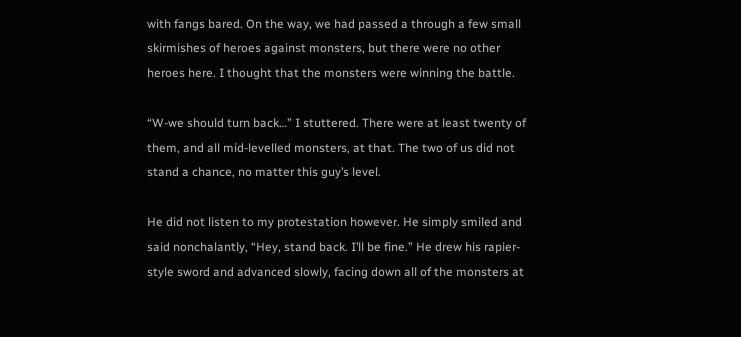with fangs bared. On the way, we had passed a through a few small skirmishes of heroes against monsters, but there were no other heroes here. I thought that the monsters were winning the battle.

“W-we should turn back…” I stuttered. There were at least twenty of them, and all mid-levelled monsters, at that. The two of us did not stand a chance, no matter this guy’s level.

He did not listen to my protestation however. He simply smiled and said nonchalantly, “Hey, stand back. I’ll be fine.” He drew his rapier-style sword and advanced slowly, facing down all of the monsters at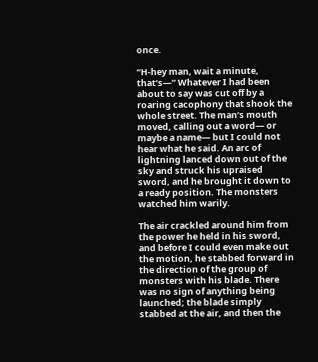once.

“H-hey man, wait a minute, that’s—” Whatever I had been about to say was cut off by a roaring cacophony that shook the whole street. The man’s mouth moved, calling out a word— or maybe a name— but I could not hear what he said. An arc of lightning lanced down out of the sky and struck his upraised sword, and he brought it down to a ready position. The monsters watched him warily.

The air crackled around him from the power he held in his sword, and before I could even make out the motion, he stabbed forward in the direction of the group of monsters with his blade. There was no sign of anything being launched; the blade simply stabbed at the air, and then the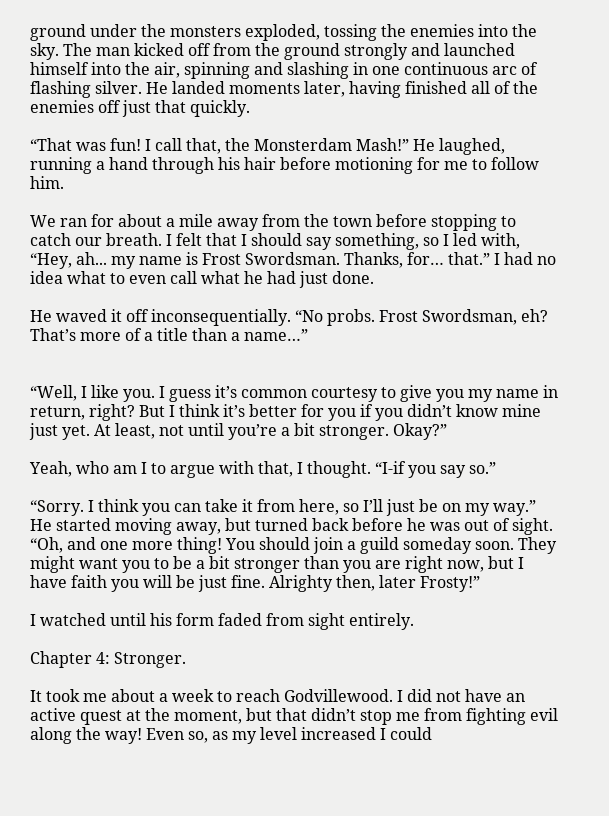ground under the monsters exploded, tossing the enemies into the sky. The man kicked off from the ground strongly and launched himself into the air, spinning and slashing in one continuous arc of flashing silver. He landed moments later, having finished all of the enemies off just that quickly.

“That was fun! I call that, the Monsterdam Mash!” He laughed, running a hand through his hair before motioning for me to follow him.

We ran for about a mile away from the town before stopping to catch our breath. I felt that I should say something, so I led with, “Hey, ah... my name is Frost Swordsman. Thanks, for… that.” I had no idea what to even call what he had just done.

He waved it off inconsequentially. “No probs. Frost Swordsman, eh? That’s more of a title than a name…”


“Well, I like you. I guess it’s common courtesy to give you my name in return, right? But I think it’s better for you if you didn’t know mine just yet. At least, not until you’re a bit stronger. Okay?”

Yeah, who am I to argue with that, I thought. “I-if you say so.”

“Sorry. I think you can take it from here, so I’ll just be on my way.” He started moving away, but turned back before he was out of sight. “Oh, and one more thing! You should join a guild someday soon. They might want you to be a bit stronger than you are right now, but I have faith you will be just fine. Alrighty then, later Frosty!”

I watched until his form faded from sight entirely.

Chapter 4: Stronger.

It took me about a week to reach Godvillewood. I did not have an active quest at the moment, but that didn’t stop me from fighting evil along the way! Even so, as my level increased I could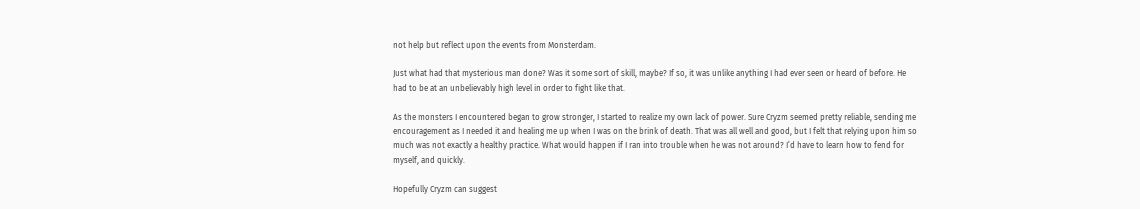not help but reflect upon the events from Monsterdam.

Just what had that mysterious man done? Was it some sort of skill, maybe? If so, it was unlike anything I had ever seen or heard of before. He had to be at an unbelievably high level in order to fight like that.

As the monsters I encountered began to grow stronger, I started to realize my own lack of power. Sure Cryzm seemed pretty reliable, sending me encouragement as I needed it and healing me up when I was on the brink of death. That was all well and good, but I felt that relying upon him so much was not exactly a healthy practice. What would happen if I ran into trouble when he was not around? I’d have to learn how to fend for myself, and quickly.

Hopefully Cryzm can suggest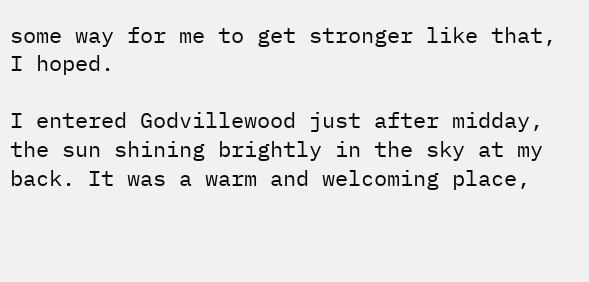some way for me to get stronger like that, I hoped.

I entered Godvillewood just after midday, the sun shining brightly in the sky at my back. It was a warm and welcoming place,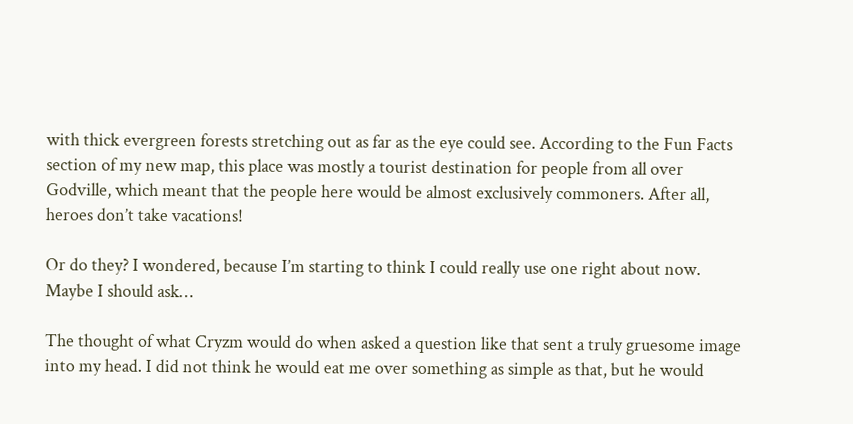with thick evergreen forests stretching out as far as the eye could see. According to the Fun Facts section of my new map, this place was mostly a tourist destination for people from all over Godville, which meant that the people here would be almost exclusively commoners. After all, heroes don’t take vacations!

Or do they? I wondered, because I’m starting to think I could really use one right about now. Maybe I should ask…

The thought of what Cryzm would do when asked a question like that sent a truly gruesome image into my head. I did not think he would eat me over something as simple as that, but he would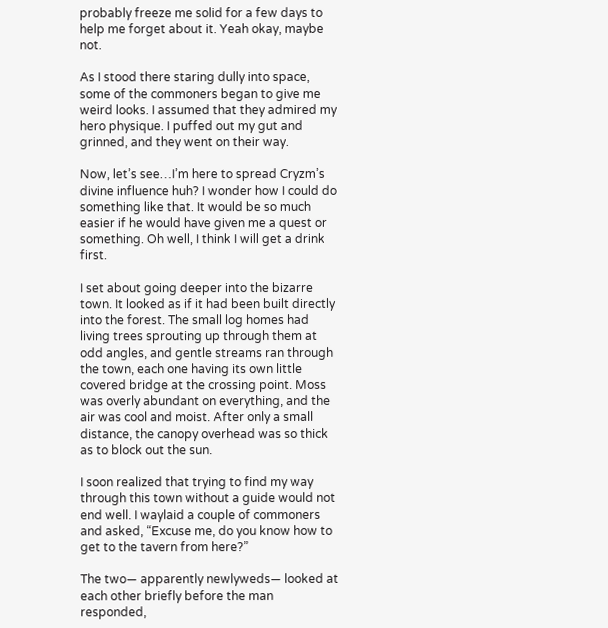probably freeze me solid for a few days to help me forget about it. Yeah okay, maybe not.

As I stood there staring dully into space, some of the commoners began to give me weird looks. I assumed that they admired my hero physique. I puffed out my gut and grinned, and they went on their way.

Now, let’s see…I’m here to spread Cryzm’s divine influence huh? I wonder how I could do something like that. It would be so much easier if he would have given me a quest or something. Oh well, I think I will get a drink first.

I set about going deeper into the bizarre town. It looked as if it had been built directly into the forest. The small log homes had living trees sprouting up through them at odd angles, and gentle streams ran through the town, each one having its own little covered bridge at the crossing point. Moss was overly abundant on everything, and the air was cool and moist. After only a small distance, the canopy overhead was so thick as to block out the sun.

I soon realized that trying to find my way through this town without a guide would not end well. I waylaid a couple of commoners and asked, “Excuse me, do you know how to get to the tavern from here?”

The two— apparently newlyweds— looked at each other briefly before the man responded,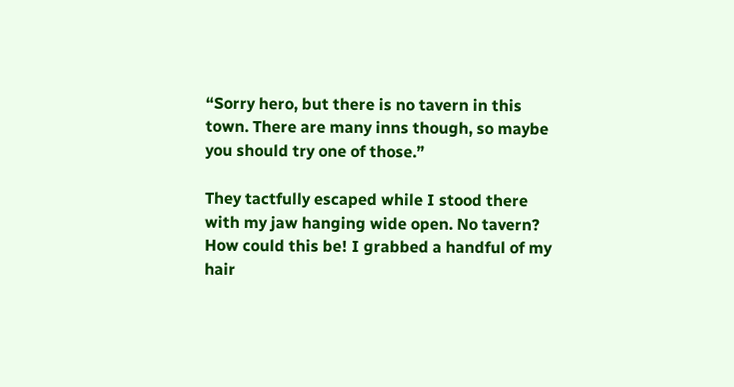“Sorry hero, but there is no tavern in this town. There are many inns though, so maybe you should try one of those.”

They tactfully escaped while I stood there with my jaw hanging wide open. No tavern? How could this be! I grabbed a handful of my hair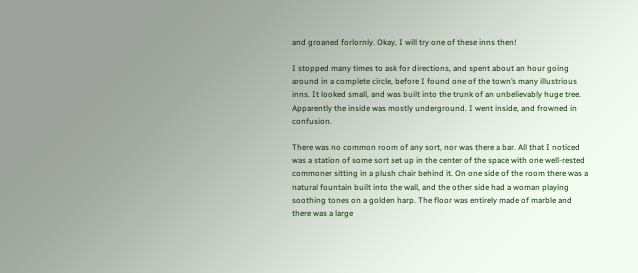and groaned forlornly. Okay, I will try one of these inns then!

I stopped many times to ask for directions, and spent about an hour going around in a complete circle, before I found one of the town’s many illustrious inns. It looked small, and was built into the trunk of an unbelievably huge tree. Apparently the inside was mostly underground. I went inside, and frowned in confusion.

There was no common room of any sort, nor was there a bar. All that I noticed was a station of some sort set up in the center of the space with one well-rested commoner sitting in a plush chair behind it. On one side of the room there was a natural fountain built into the wall, and the other side had a woman playing soothing tones on a golden harp. The floor was entirely made of marble and there was a large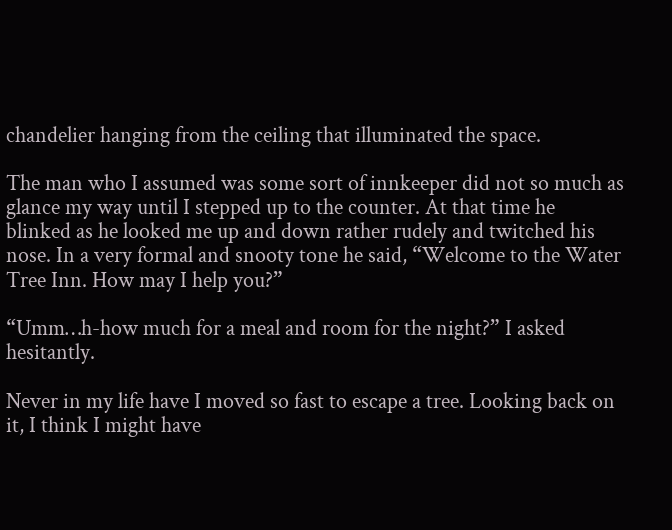chandelier hanging from the ceiling that illuminated the space.

The man who I assumed was some sort of innkeeper did not so much as glance my way until I stepped up to the counter. At that time he blinked as he looked me up and down rather rudely and twitched his nose. In a very formal and snooty tone he said, “Welcome to the Water Tree Inn. How may I help you?”

“Umm…h-how much for a meal and room for the night?” I asked hesitantly.

Never in my life have I moved so fast to escape a tree. Looking back on it, I think I might have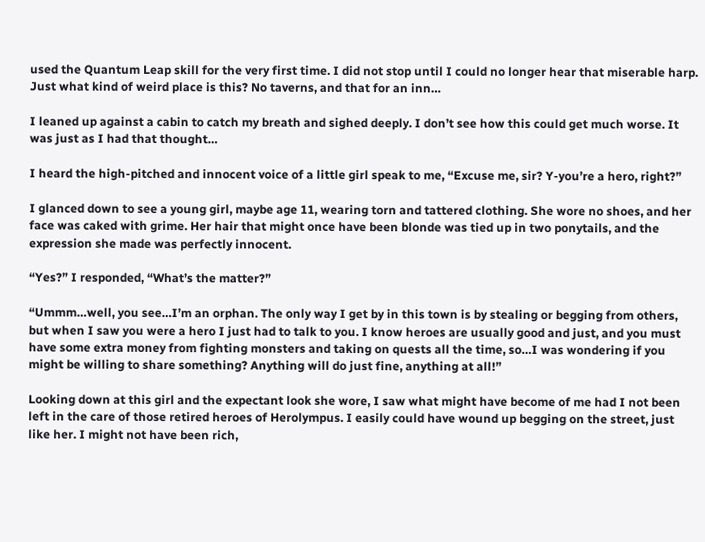used the Quantum Leap skill for the very first time. I did not stop until I could no longer hear that miserable harp. Just what kind of weird place is this? No taverns, and that for an inn…

I leaned up against a cabin to catch my breath and sighed deeply. I don’t see how this could get much worse. It was just as I had that thought…

I heard the high-pitched and innocent voice of a little girl speak to me, “Excuse me, sir? Y-you’re a hero, right?”

I glanced down to see a young girl, maybe age 11, wearing torn and tattered clothing. She wore no shoes, and her face was caked with grime. Her hair that might once have been blonde was tied up in two ponytails, and the expression she made was perfectly innocent.

“Yes?” I responded, “What’s the matter?”

“Ummm…well, you see…I’m an orphan. The only way I get by in this town is by stealing or begging from others, but when I saw you were a hero I just had to talk to you. I know heroes are usually good and just, and you must have some extra money from fighting monsters and taking on quests all the time, so…I was wondering if you might be willing to share something? Anything will do just fine, anything at all!”

Looking down at this girl and the expectant look she wore, I saw what might have become of me had I not been left in the care of those retired heroes of Herolympus. I easily could have wound up begging on the street, just like her. I might not have been rich,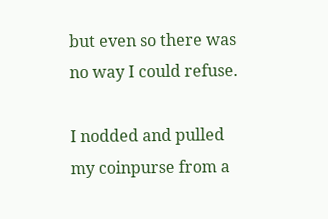but even so there was no way I could refuse.

I nodded and pulled my coinpurse from a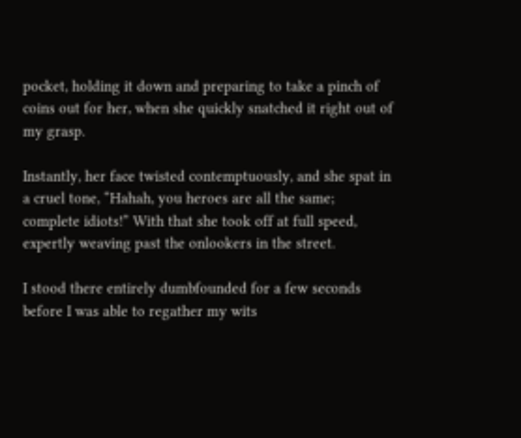pocket, holding it down and preparing to take a pinch of coins out for her, when she quickly snatched it right out of my grasp.

Instantly, her face twisted contemptuously, and she spat in a cruel tone, “Hahah, you heroes are all the same; complete idiots!” With that she took off at full speed, expertly weaving past the onlookers in the street.

I stood there entirely dumbfounded for a few seconds before I was able to regather my wits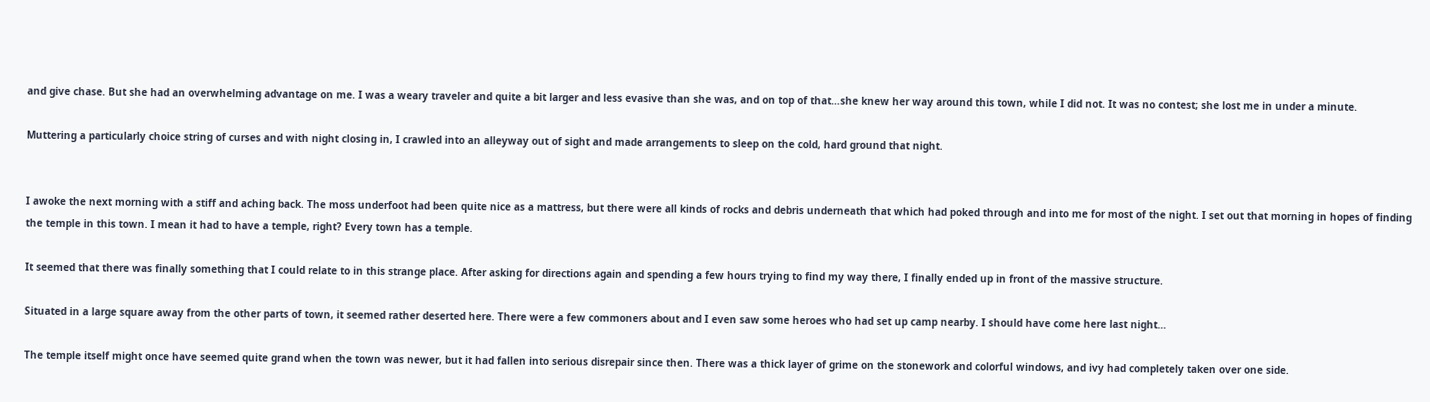and give chase. But she had an overwhelming advantage on me. I was a weary traveler and quite a bit larger and less evasive than she was, and on top of that…she knew her way around this town, while I did not. It was no contest; she lost me in under a minute.

Muttering a particularly choice string of curses and with night closing in, I crawled into an alleyway out of sight and made arrangements to sleep on the cold, hard ground that night.


I awoke the next morning with a stiff and aching back. The moss underfoot had been quite nice as a mattress, but there were all kinds of rocks and debris underneath that which had poked through and into me for most of the night. I set out that morning in hopes of finding the temple in this town. I mean it had to have a temple, right? Every town has a temple.

It seemed that there was finally something that I could relate to in this strange place. After asking for directions again and spending a few hours trying to find my way there, I finally ended up in front of the massive structure.

Situated in a large square away from the other parts of town, it seemed rather deserted here. There were a few commoners about and I even saw some heroes who had set up camp nearby. I should have come here last night…

The temple itself might once have seemed quite grand when the town was newer, but it had fallen into serious disrepair since then. There was a thick layer of grime on the stonework and colorful windows, and ivy had completely taken over one side.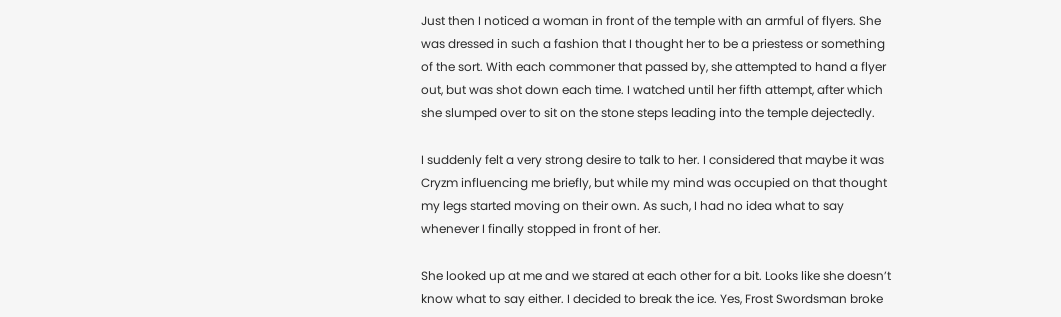Just then I noticed a woman in front of the temple with an armful of flyers. She was dressed in such a fashion that I thought her to be a priestess or something of the sort. With each commoner that passed by, she attempted to hand a flyer out, but was shot down each time. I watched until her fifth attempt, after which she slumped over to sit on the stone steps leading into the temple dejectedly.

I suddenly felt a very strong desire to talk to her. I considered that maybe it was Cryzm influencing me briefly, but while my mind was occupied on that thought my legs started moving on their own. As such, I had no idea what to say whenever I finally stopped in front of her.

She looked up at me and we stared at each other for a bit. Looks like she doesn’t know what to say either. I decided to break the ice. Yes, Frost Swordsman broke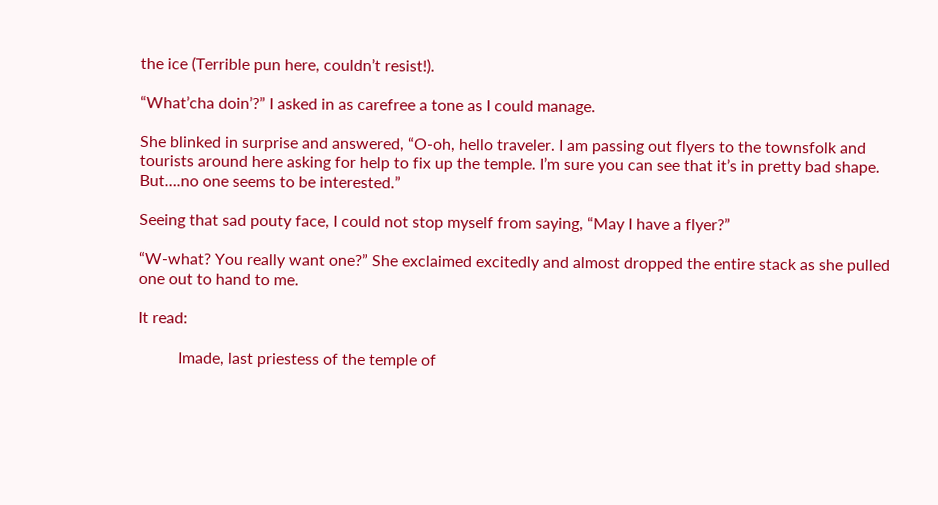the ice (Terrible pun here, couldn’t resist!).

“What’cha doin’?” I asked in as carefree a tone as I could manage.

She blinked in surprise and answered, “O-oh, hello traveler. I am passing out flyers to the townsfolk and tourists around here asking for help to fix up the temple. I’m sure you can see that it’s in pretty bad shape. But….no one seems to be interested.”

Seeing that sad pouty face, I could not stop myself from saying, “May I have a flyer?”

“W-what? You really want one?” She exclaimed excitedly and almost dropped the entire stack as she pulled one out to hand to me.

It read:

          Imade, last priestess of the temple of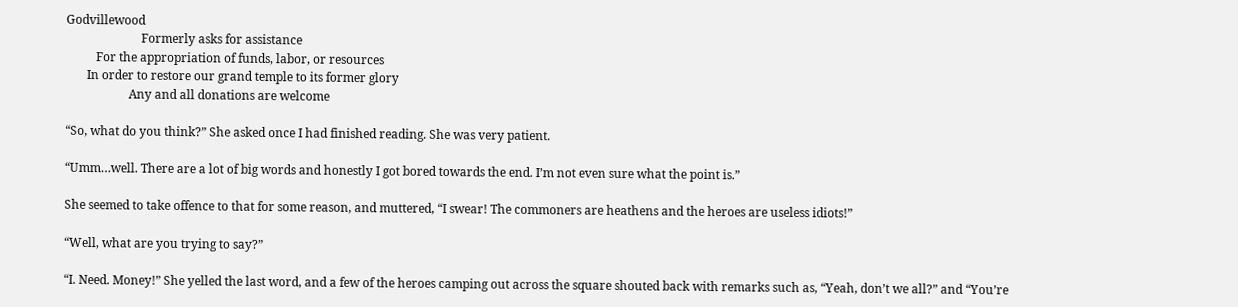Godvillewood
                         Formerly asks for assistance
          For the appropriation of funds, labor, or resources
       In order to restore our grand temple to its former glory
                     Any and all donations are welcome

“So, what do you think?” She asked once I had finished reading. She was very patient.

“Umm…well. There are a lot of big words and honestly I got bored towards the end. I’m not even sure what the point is.”

She seemed to take offence to that for some reason, and muttered, “I swear! The commoners are heathens and the heroes are useless idiots!”

“Well, what are you trying to say?”

“I. Need. Money!” She yelled the last word, and a few of the heroes camping out across the square shouted back with remarks such as, “Yeah, don’t we all?” and “You’re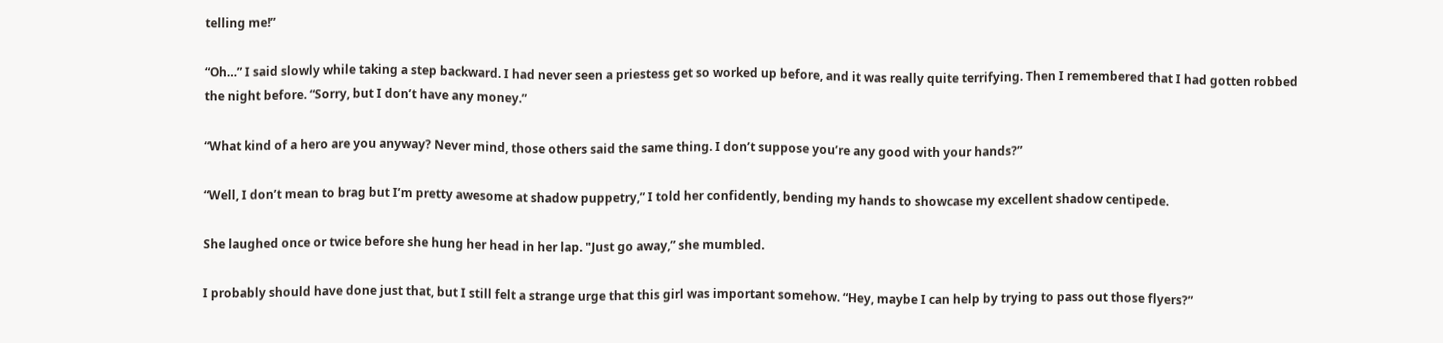telling me!”

“Oh…” I said slowly while taking a step backward. I had never seen a priestess get so worked up before, and it was really quite terrifying. Then I remembered that I had gotten robbed the night before. “Sorry, but I don’t have any money.”

“What kind of a hero are you anyway? Never mind, those others said the same thing. I don’t suppose you’re any good with your hands?”

“Well, I don’t mean to brag but I’m pretty awesome at shadow puppetry,” I told her confidently, bending my hands to showcase my excellent shadow centipede.

She laughed once or twice before she hung her head in her lap. "Just go away,” she mumbled.

I probably should have done just that, but I still felt a strange urge that this girl was important somehow. “Hey, maybe I can help by trying to pass out those flyers?”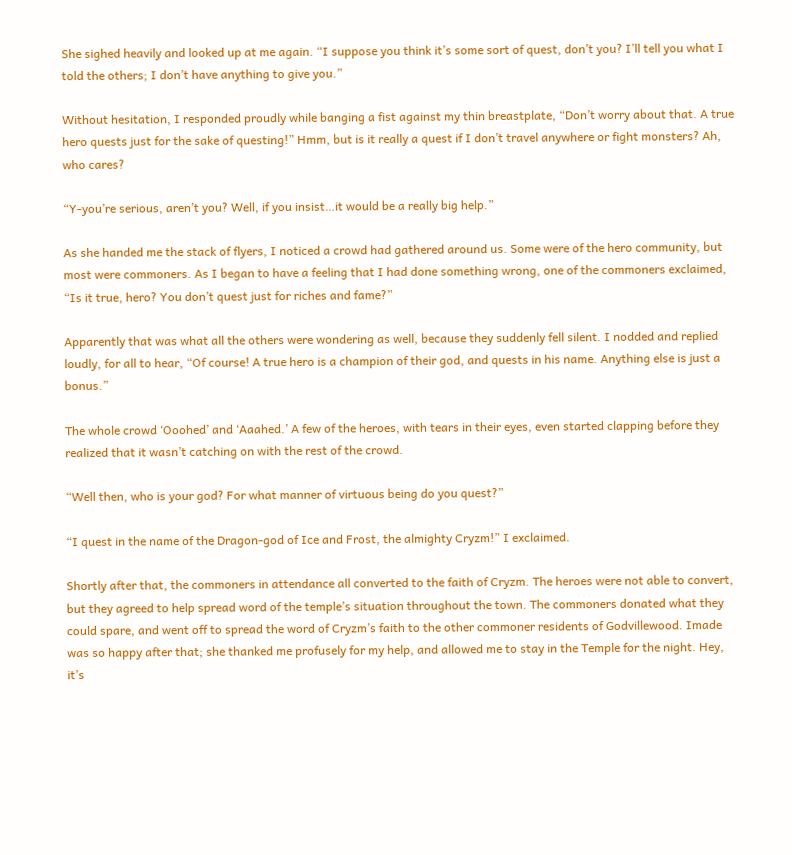She sighed heavily and looked up at me again. “I suppose you think it’s some sort of quest, don’t you? I’ll tell you what I told the others; I don’t have anything to give you.”

Without hesitation, I responded proudly while banging a fist against my thin breastplate, “Don’t worry about that. A true hero quests just for the sake of questing!” Hmm, but is it really a quest if I don’t travel anywhere or fight monsters? Ah, who cares?

“Y-you’re serious, aren’t you? Well, if you insist…it would be a really big help.”

As she handed me the stack of flyers, I noticed a crowd had gathered around us. Some were of the hero community, but most were commoners. As I began to have a feeling that I had done something wrong, one of the commoners exclaimed, “Is it true, hero? You don’t quest just for riches and fame?”

Apparently that was what all the others were wondering as well, because they suddenly fell silent. I nodded and replied loudly, for all to hear, “Of course! A true hero is a champion of their god, and quests in his name. Anything else is just a bonus.”

The whole crowd ‘Ooohed’ and ‘Aaahed.’ A few of the heroes, with tears in their eyes, even started clapping before they realized that it wasn’t catching on with the rest of the crowd.

“Well then, who is your god? For what manner of virtuous being do you quest?”

“I quest in the name of the Dragon-god of Ice and Frost, the almighty Cryzm!” I exclaimed.

Shortly after that, the commoners in attendance all converted to the faith of Cryzm. The heroes were not able to convert, but they agreed to help spread word of the temple’s situation throughout the town. The commoners donated what they could spare, and went off to spread the word of Cryzm’s faith to the other commoner residents of Godvillewood. Imade was so happy after that; she thanked me profusely for my help, and allowed me to stay in the Temple for the night. Hey, it’s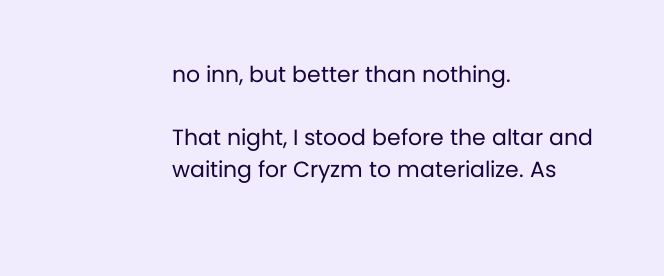no inn, but better than nothing.

That night, I stood before the altar and waiting for Cryzm to materialize. As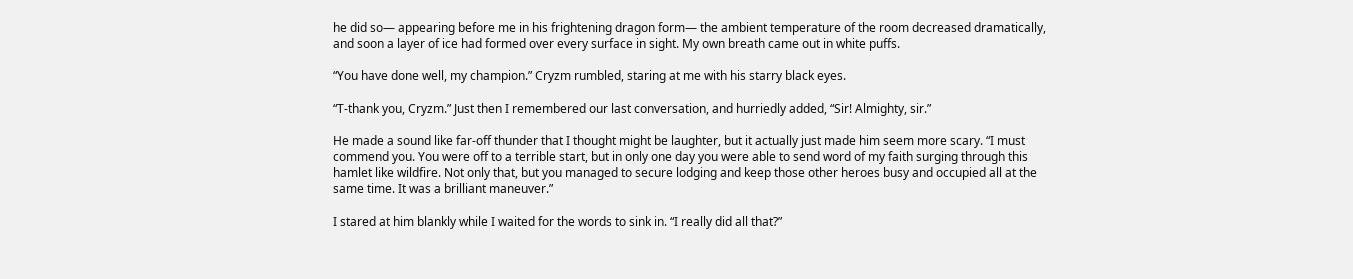he did so— appearing before me in his frightening dragon form— the ambient temperature of the room decreased dramatically, and soon a layer of ice had formed over every surface in sight. My own breath came out in white puffs.

“You have done well, my champion.” Cryzm rumbled, staring at me with his starry black eyes.

“T-thank you, Cryzm.” Just then I remembered our last conversation, and hurriedly added, “Sir! Almighty, sir.”

He made a sound like far-off thunder that I thought might be laughter, but it actually just made him seem more scary. “I must commend you. You were off to a terrible start, but in only one day you were able to send word of my faith surging through this hamlet like wildfire. Not only that, but you managed to secure lodging and keep those other heroes busy and occupied all at the same time. It was a brilliant maneuver.”

I stared at him blankly while I waited for the words to sink in. “I really did all that?”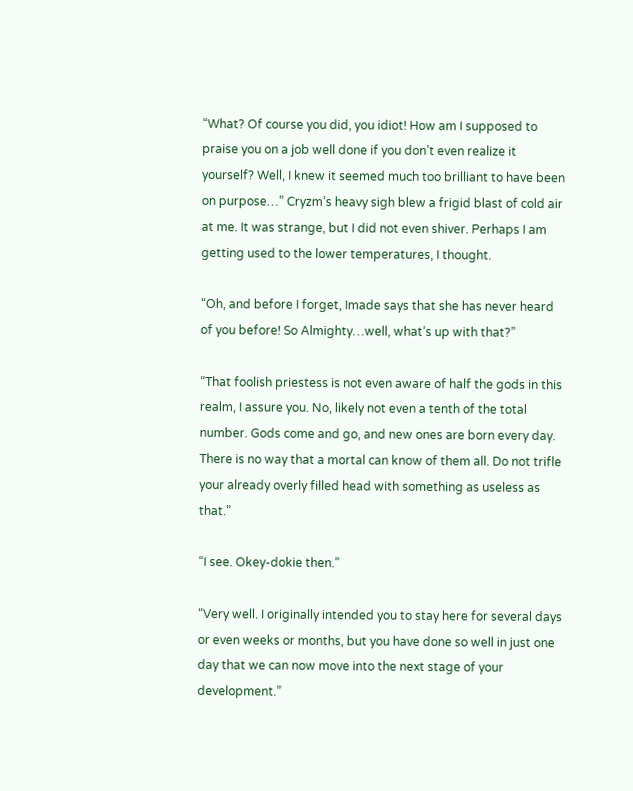“What? Of course you did, you idiot! How am I supposed to praise you on a job well done if you don’t even realize it yourself? Well, I knew it seemed much too brilliant to have been on purpose…” Cryzm’s heavy sigh blew a frigid blast of cold air at me. It was strange, but I did not even shiver. Perhaps I am getting used to the lower temperatures, I thought.

“Oh, and before I forget, Imade says that she has never heard of you before! So Almighty…well, what’s up with that?”

“That foolish priestess is not even aware of half the gods in this realm, I assure you. No, likely not even a tenth of the total number. Gods come and go, and new ones are born every day. There is no way that a mortal can know of them all. Do not trifle your already overly filled head with something as useless as that.”

“I see. Okey-dokie then.”

“Very well. I originally intended you to stay here for several days or even weeks or months, but you have done so well in just one day that we can now move into the next stage of your development.”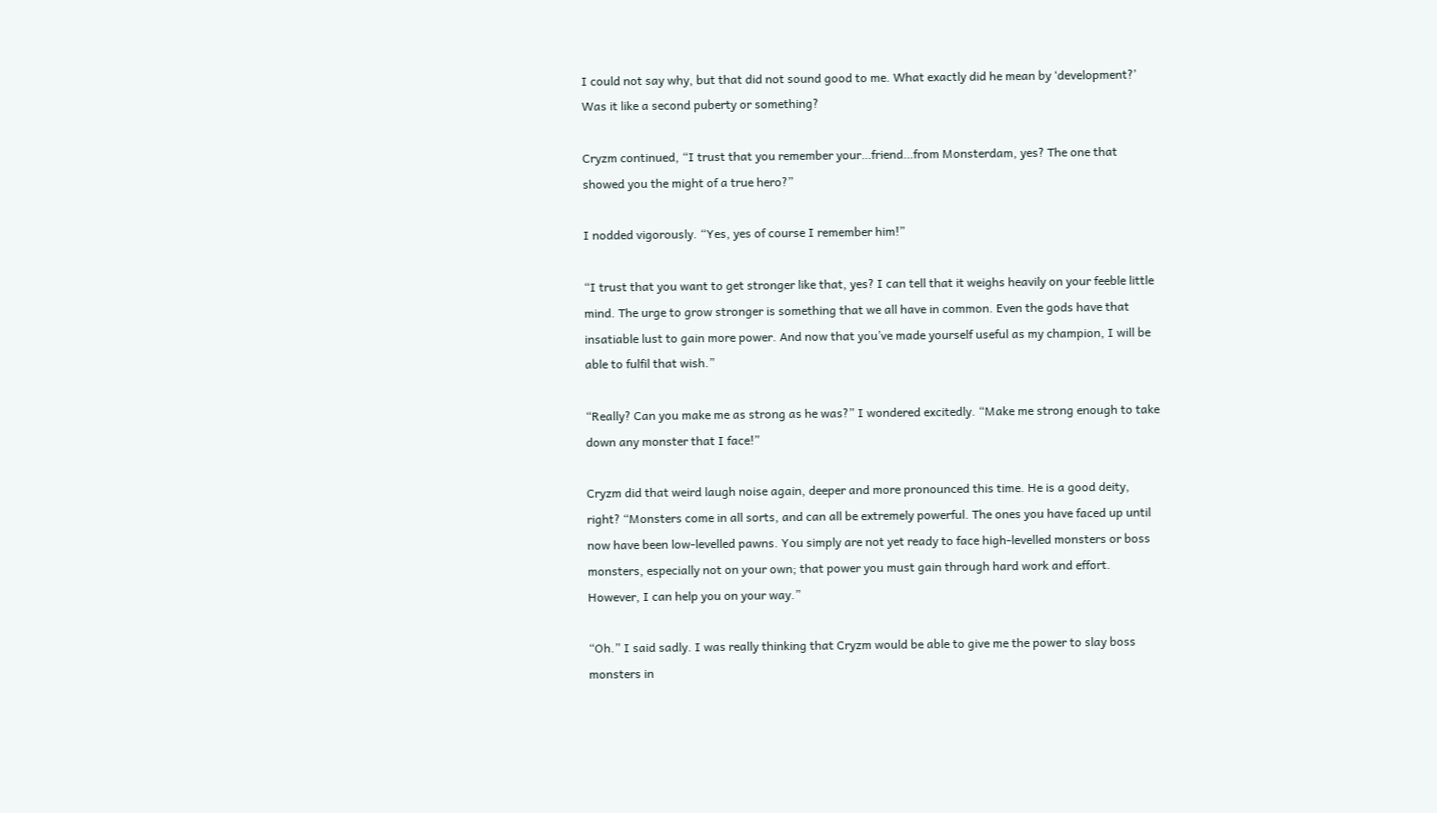I could not say why, but that did not sound good to me. What exactly did he mean by ‘development?’ Was it like a second puberty or something?

Cryzm continued, “I trust that you remember your…friend…from Monsterdam, yes? The one that showed you the might of a true hero?”

I nodded vigorously. “Yes, yes of course I remember him!”

“I trust that you want to get stronger like that, yes? I can tell that it weighs heavily on your feeble little mind. The urge to grow stronger is something that we all have in common. Even the gods have that insatiable lust to gain more power. And now that you’ve made yourself useful as my champion, I will be able to fulfil that wish.”

“Really? Can you make me as strong as he was?” I wondered excitedly. “Make me strong enough to take down any monster that I face!”

Cryzm did that weird laugh noise again, deeper and more pronounced this time. He is a good deity, right? “Monsters come in all sorts, and can all be extremely powerful. The ones you have faced up until now have been low-levelled pawns. You simply are not yet ready to face high-levelled monsters or boss monsters, especially not on your own; that power you must gain through hard work and effort. However, I can help you on your way.”

“Oh.” I said sadly. I was really thinking that Cryzm would be able to give me the power to slay boss monsters in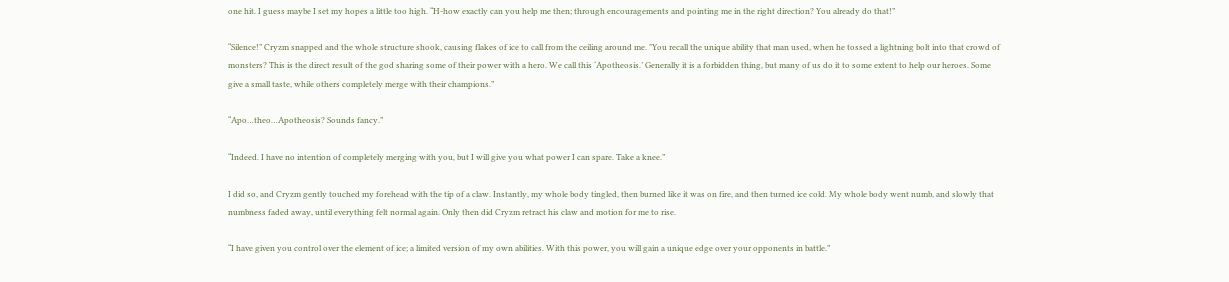one hit. I guess maybe I set my hopes a little too high. “H-how exactly can you help me then; through encouragements and pointing me in the right direction? You already do that!”

“Silence!” Cryzm snapped and the whole structure shook, causing flakes of ice to call from the ceiling around me. "You recall the unique ability that man used, when he tossed a lightning bolt into that crowd of monsters? This is the direct result of the god sharing some of their power with a hero. We call this ‘Apotheosis.’ Generally it is a forbidden thing, but many of us do it to some extent to help our heroes. Some give a small taste, while others completely merge with their champions.”

“Apo…theo…Apotheosis? Sounds fancy.”

“Indeed. I have no intention of completely merging with you, but I will give you what power I can spare. Take a knee.”

I did so, and Cryzm gently touched my forehead with the tip of a claw. Instantly, my whole body tingled, then burned like it was on fire, and then turned ice cold. My whole body went numb, and slowly that numbness faded away, until everything felt normal again. Only then did Cryzm retract his claw and motion for me to rise.

“I have given you control over the element of ice; a limited version of my own abilities. With this power, you will gain a unique edge over your opponents in battle.”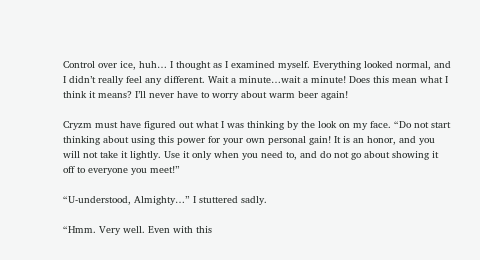Control over ice, huh… I thought as I examined myself. Everything looked normal, and I didn’t really feel any different. Wait a minute…wait a minute! Does this mean what I think it means? I’ll never have to worry about warm beer again!

Cryzm must have figured out what I was thinking by the look on my face. “Do not start thinking about using this power for your own personal gain! It is an honor, and you will not take it lightly. Use it only when you need to, and do not go about showing it off to everyone you meet!”

“U-understood, Almighty…” I stuttered sadly.

“Hmm. Very well. Even with this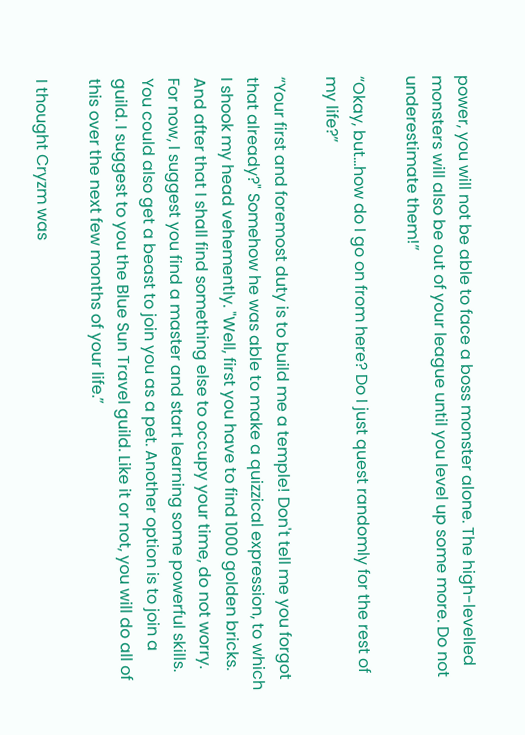power, you will not be able to face a boss monster alone. The high-levelled monsters will also be out of your league until you level up some more. Do not underestimate them!”

“Okay, but…how do I go on from here? Do I just quest randomly for the rest of my life?”

“Your first and foremost duty is to build me a temple! Don't tell me you forgot that already?" Somehow he was able to make a quizzical expression, to which I shook my head vehemently. "Well, first you have to find 1000 golden bricks. And after that I shall find something else to occupy your time, do not worry. For now, I suggest you find a master and start learning some powerful skills. You could also get a beast to join you as a pet. Another option is to join a guild. I suggest to you the Blue Sun Travel guild. Like it or not, you will do all of this over the next few months of your life.”

I thought Cryzm was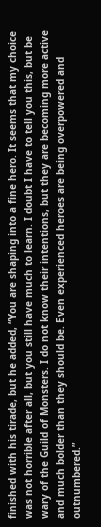finished with his tirade, but he added, “You are shaping into a fine hero. It seems that my choice was not horrible after all, but you still have much to learn. I doubt I have to tell you this, but be wary of the Guild of Monsters. I do not know their intentions, but they are becoming more active and much bolder than they should be. Even experienced heroes are being overpowered and outnumbered.”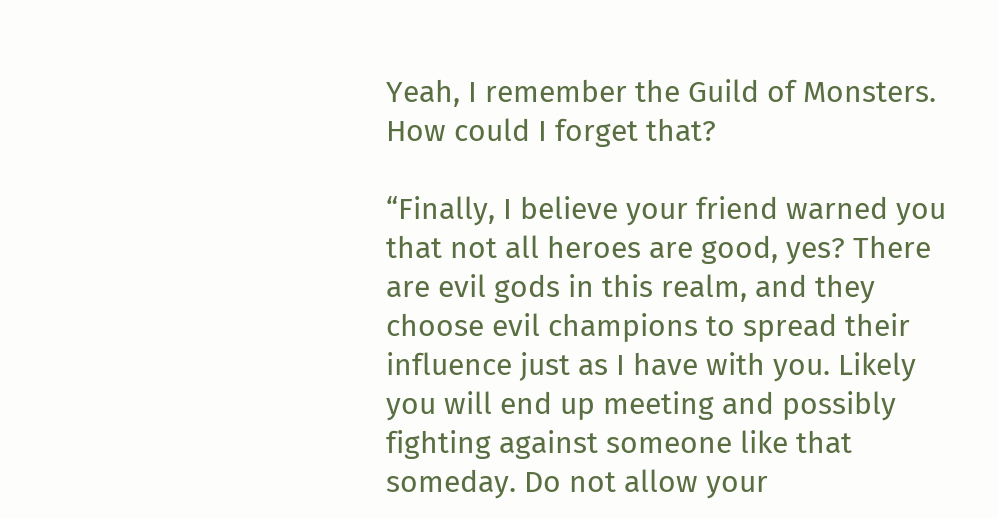Yeah, I remember the Guild of Monsters. How could I forget that?

“Finally, I believe your friend warned you that not all heroes are good, yes? There are evil gods in this realm, and they choose evil champions to spread their influence just as I have with you. Likely you will end up meeting and possibly fighting against someone like that someday. Do not allow your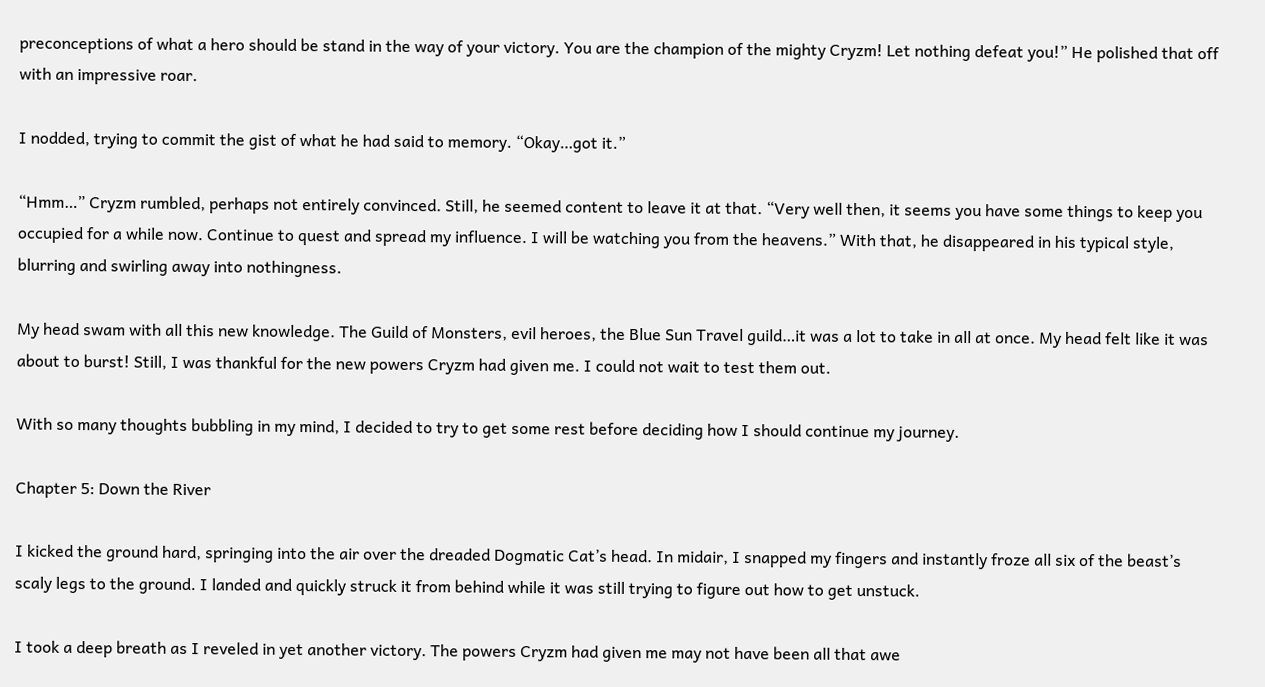preconceptions of what a hero should be stand in the way of your victory. You are the champion of the mighty Cryzm! Let nothing defeat you!” He polished that off with an impressive roar.

I nodded, trying to commit the gist of what he had said to memory. “Okay…got it.”

“Hmm…” Cryzm rumbled, perhaps not entirely convinced. Still, he seemed content to leave it at that. “Very well then, it seems you have some things to keep you occupied for a while now. Continue to quest and spread my influence. I will be watching you from the heavens.” With that, he disappeared in his typical style, blurring and swirling away into nothingness.

My head swam with all this new knowledge. The Guild of Monsters, evil heroes, the Blue Sun Travel guild…it was a lot to take in all at once. My head felt like it was about to burst! Still, I was thankful for the new powers Cryzm had given me. I could not wait to test them out.

With so many thoughts bubbling in my mind, I decided to try to get some rest before deciding how I should continue my journey.

Chapter 5: Down the River

I kicked the ground hard, springing into the air over the dreaded Dogmatic Cat’s head. In midair, I snapped my fingers and instantly froze all six of the beast’s scaly legs to the ground. I landed and quickly struck it from behind while it was still trying to figure out how to get unstuck.

I took a deep breath as I reveled in yet another victory. The powers Cryzm had given me may not have been all that awe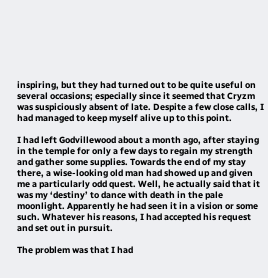inspiring, but they had turned out to be quite useful on several occasions; especially since it seemed that Cryzm was suspiciously absent of late. Despite a few close calls, I had managed to keep myself alive up to this point.

I had left Godvillewood about a month ago, after staying in the temple for only a few days to regain my strength and gather some supplies. Towards the end of my stay there, a wise-looking old man had showed up and given me a particularly odd quest. Well, he actually said that it was my ‘destiny’ to dance with death in the pale moonlight. Apparently he had seen it in a vision or some such. Whatever his reasons, I had accepted his request and set out in pursuit.

The problem was that I had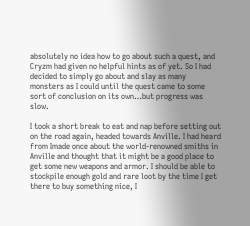absolutely no idea how to go about such a quest, and Cryzm had given no helpful hints as of yet. So I had decided to simply go about and slay as many monsters as I could until the quest came to some sort of conclusion on its own…but progress was slow.

I took a short break to eat and nap before setting out on the road again, headed towards Anville. I had heard from Imade once about the world-renowned smiths in Anville and thought that it might be a good place to get some new weapons and armor. I should be able to stockpile enough gold and rare loot by the time I get there to buy something nice, I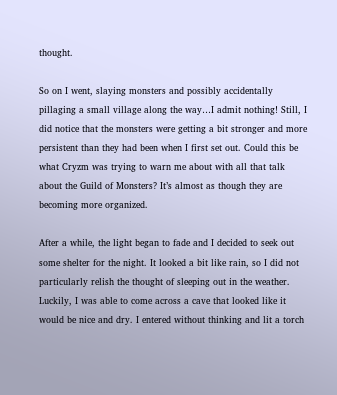thought.

So on I went, slaying monsters and possibly accidentally pillaging a small village along the way…I admit nothing! Still, I did notice that the monsters were getting a bit stronger and more persistent than they had been when I first set out. Could this be what Cryzm was trying to warn me about with all that talk about the Guild of Monsters? It’s almost as though they are becoming more organized.

After a while, the light began to fade and I decided to seek out some shelter for the night. It looked a bit like rain, so I did not particularly relish the thought of sleeping out in the weather. Luckily, I was able to come across a cave that looked like it would be nice and dry. I entered without thinking and lit a torch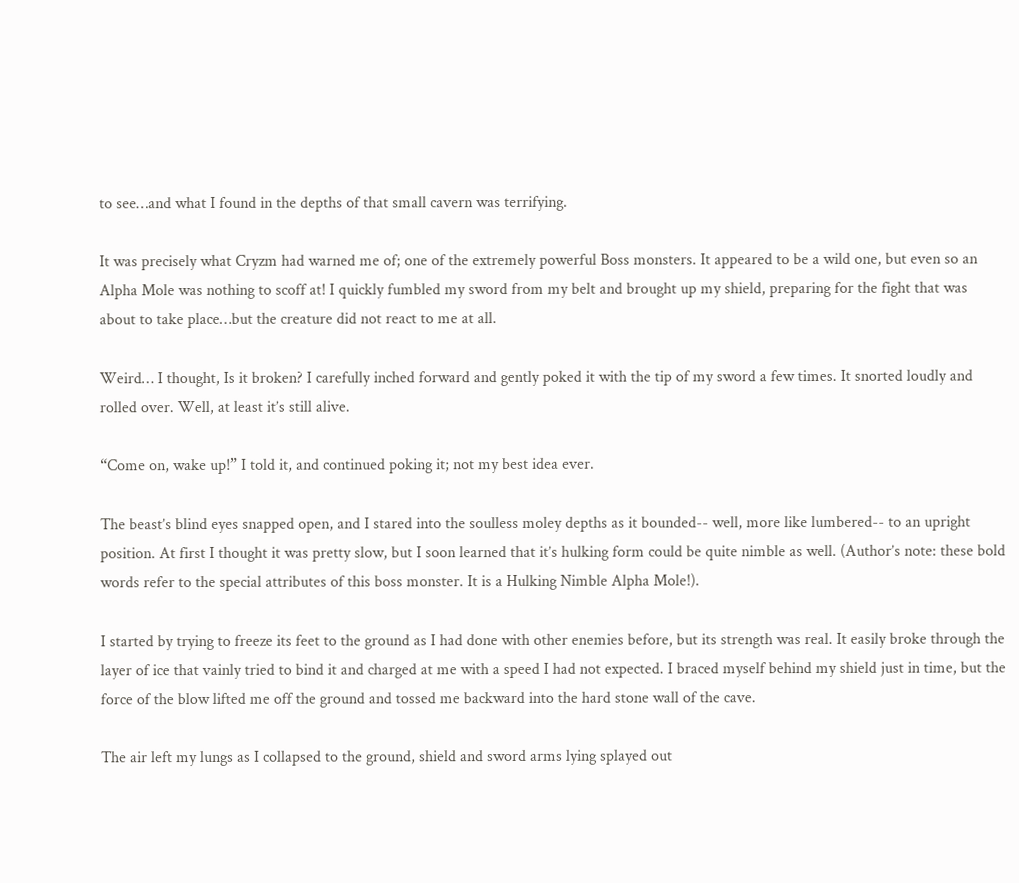to see…and what I found in the depths of that small cavern was terrifying.

It was precisely what Cryzm had warned me of; one of the extremely powerful Boss monsters. It appeared to be a wild one, but even so an Alpha Mole was nothing to scoff at! I quickly fumbled my sword from my belt and brought up my shield, preparing for the fight that was about to take place…but the creature did not react to me at all.

Weird… I thought, Is it broken? I carefully inched forward and gently poked it with the tip of my sword a few times. It snorted loudly and rolled over. Well, at least it’s still alive.

“Come on, wake up!” I told it, and continued poking it; not my best idea ever.

The beast’s blind eyes snapped open, and I stared into the soulless moley depths as it bounded-- well, more like lumbered-- to an upright position. At first I thought it was pretty slow, but I soon learned that it’s hulking form could be quite nimble as well. (Author’s note: these bold words refer to the special attributes of this boss monster. It is a Hulking Nimble Alpha Mole!).

I started by trying to freeze its feet to the ground as I had done with other enemies before, but its strength was real. It easily broke through the layer of ice that vainly tried to bind it and charged at me with a speed I had not expected. I braced myself behind my shield just in time, but the force of the blow lifted me off the ground and tossed me backward into the hard stone wall of the cave.

The air left my lungs as I collapsed to the ground, shield and sword arms lying splayed out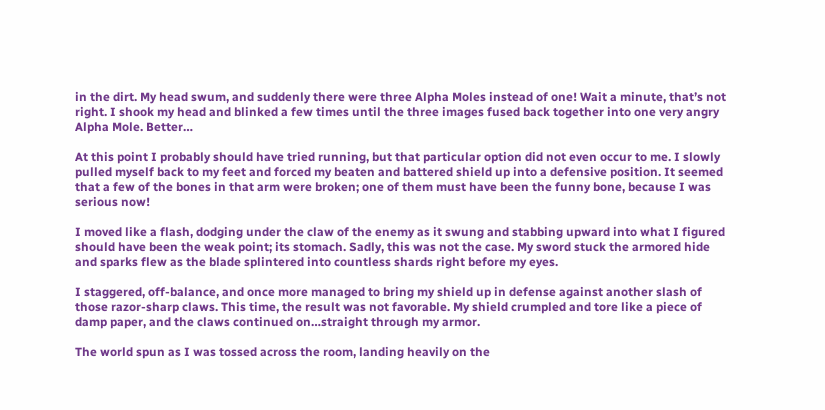in the dirt. My head swum, and suddenly there were three Alpha Moles instead of one! Wait a minute, that’s not right. I shook my head and blinked a few times until the three images fused back together into one very angry Alpha Mole. Better…

At this point I probably should have tried running, but that particular option did not even occur to me. I slowly pulled myself back to my feet and forced my beaten and battered shield up into a defensive position. It seemed that a few of the bones in that arm were broken; one of them must have been the funny bone, because I was serious now!

I moved like a flash, dodging under the claw of the enemy as it swung and stabbing upward into what I figured should have been the weak point; its stomach. Sadly, this was not the case. My sword stuck the armored hide and sparks flew as the blade splintered into countless shards right before my eyes.

I staggered, off-balance, and once more managed to bring my shield up in defense against another slash of those razor-sharp claws. This time, the result was not favorable. My shield crumpled and tore like a piece of damp paper, and the claws continued on…straight through my armor.

The world spun as I was tossed across the room, landing heavily on the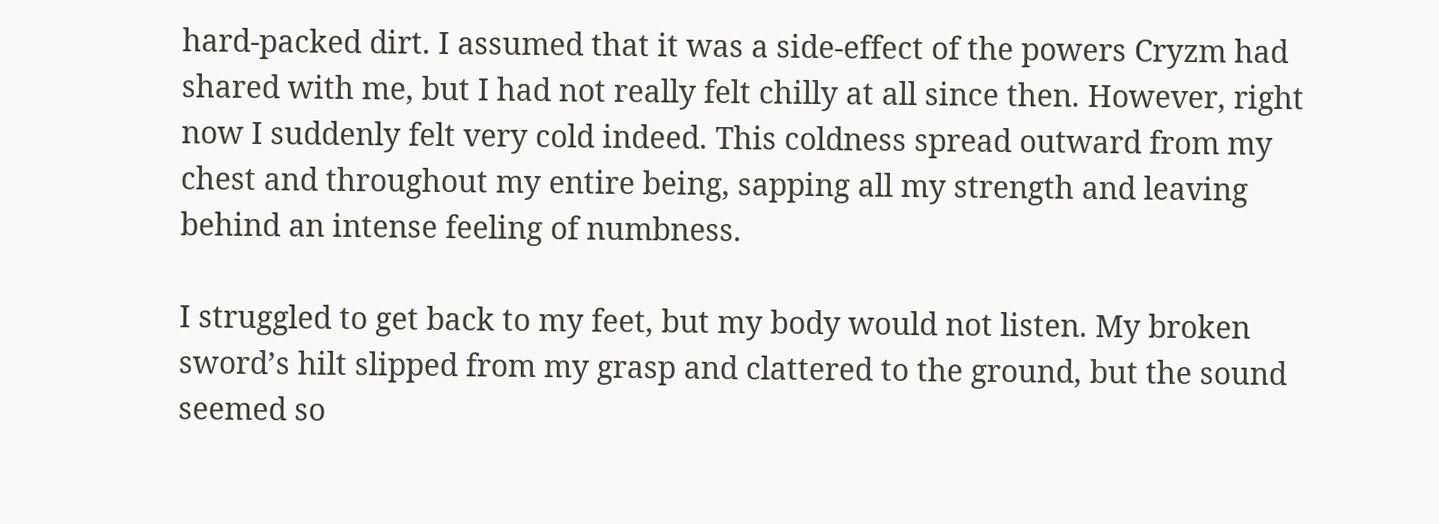hard-packed dirt. I assumed that it was a side-effect of the powers Cryzm had shared with me, but I had not really felt chilly at all since then. However, right now I suddenly felt very cold indeed. This coldness spread outward from my chest and throughout my entire being, sapping all my strength and leaving behind an intense feeling of numbness.

I struggled to get back to my feet, but my body would not listen. My broken sword’s hilt slipped from my grasp and clattered to the ground, but the sound seemed so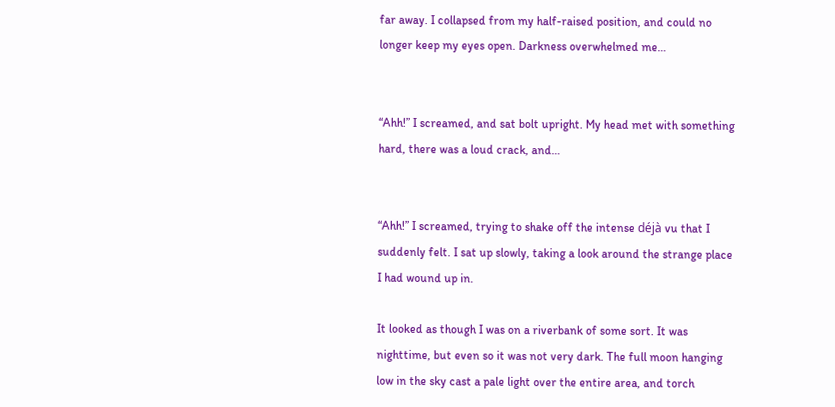far away. I collapsed from my half-raised position, and could no longer keep my eyes open. Darkness overwhelmed me…


“Ahh!” I screamed, and sat bolt upright. My head met with something hard, there was a loud crack, and…


“Ahh!” I screamed, trying to shake off the intense déjà vu that I suddenly felt. I sat up slowly, taking a look around the strange place I had wound up in.

It looked as though I was on a riverbank of some sort. It was nighttime, but even so it was not very dark. The full moon hanging low in the sky cast a pale light over the entire area, and torch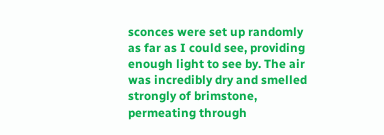sconces were set up randomly as far as I could see, providing enough light to see by. The air was incredibly dry and smelled strongly of brimstone, permeating through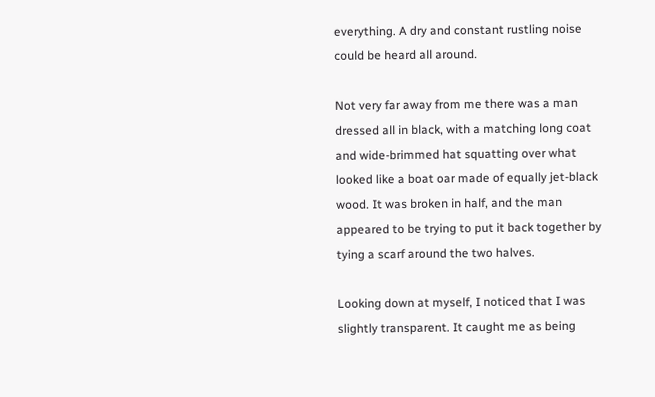everything. A dry and constant rustling noise could be heard all around.

Not very far away from me there was a man dressed all in black, with a matching long coat and wide-brimmed hat squatting over what looked like a boat oar made of equally jet-black wood. It was broken in half, and the man appeared to be trying to put it back together by tying a scarf around the two halves.

Looking down at myself, I noticed that I was slightly transparent. It caught me as being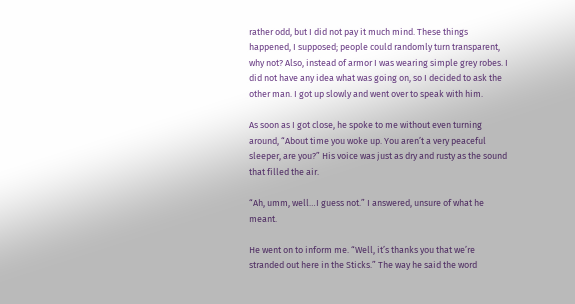rather odd, but I did not pay it much mind. These things happened, I supposed; people could randomly turn transparent, why not? Also, instead of armor I was wearing simple grey robes. I did not have any idea what was going on, so I decided to ask the other man. I got up slowly and went over to speak with him.

As soon as I got close, he spoke to me without even turning around, “About time you woke up. You aren’t a very peaceful sleeper, are you?” His voice was just as dry and rusty as the sound that filled the air.

“Ah, umm, well…I guess not.” I answered, unsure of what he meant.

He went on to inform me. “Well, it’s thanks you that we’re stranded out here in the Sticks.” The way he said the word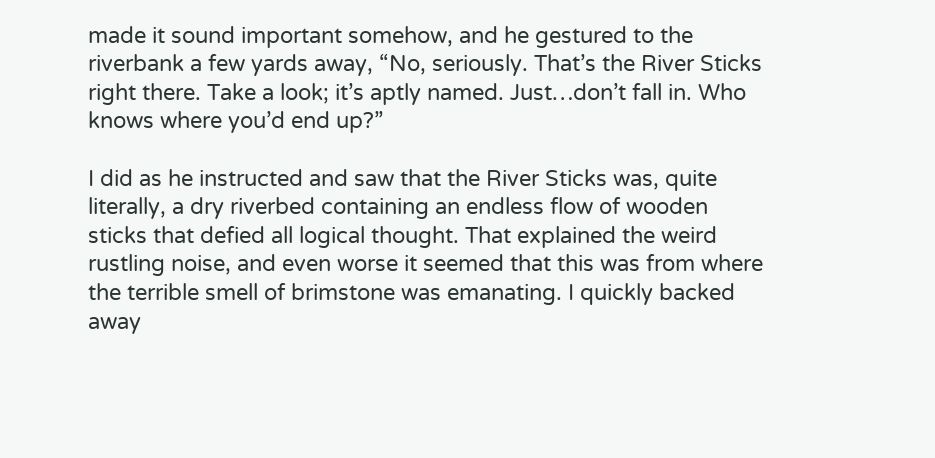made it sound important somehow, and he gestured to the riverbank a few yards away, “No, seriously. That’s the River Sticks right there. Take a look; it’s aptly named. Just…don’t fall in. Who knows where you’d end up?”

I did as he instructed and saw that the River Sticks was, quite literally, a dry riverbed containing an endless flow of wooden sticks that defied all logical thought. That explained the weird rustling noise, and even worse it seemed that this was from where the terrible smell of brimstone was emanating. I quickly backed away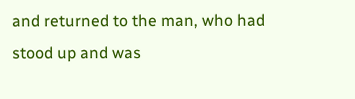and returned to the man, who had stood up and was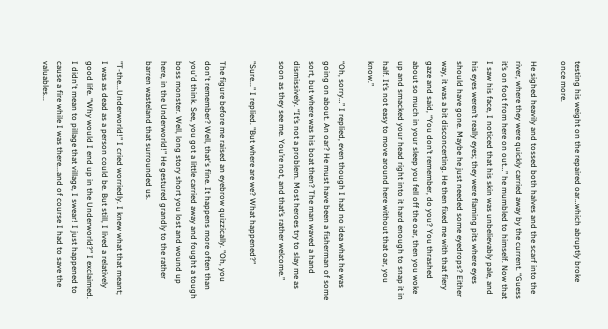testing his weight on the repaired oar…which abruptly broke once more.

He sighed heavily and tossed both halves and the scarf into the river, where they were quickly carried away by the current. “Guess it’s on foot from here on out…” he mumbled to himself. Now that I saw his face, I noticed that his skin was unbelievably pale, and his eyes weren’t really eyes; they were flaming pits where eyes should have gone. Maybe he just needed some eyedrops? Either way, it was a bit disconcerting. He then fixed me with that fiery gaze and said, “You don’t remember, do you? You thrashed about so much in your sleep you fell off the oar, then you woke up and smacked your head right into it hard enough to snap it in half. It’s not easy to move around here without that oar, you know.”

“Oh, sorry…” I replied, even though I had no idea what he was going on about. An oar? He must have been a fisherman of some sort, but where was his boat then? The man waved a hand dismissively. “It’s not a problem. Most heroes try to slay me as soon as they see me. You’re not, and that’s rather welcome.”

"Sure..." I replied. "But where are we? What happened?"

The figure before me raised an eyebrow quizzically. "Oh, you don't remember? Well, that's fine. It happens more often than you'd think. See, you got a little carried away and fought a tough boss monster. Well, long story short you lost and wound up here, in the Underworld!" He gestured grandly to the rather barren wasteland that surrounded us.

"T-the...Underworld!" I cried worriedly. I knew what that meant; I was as dead as a person could be. But still, I lived a relatively good life. "Why would I end up in the Underworld?" I exclaimed. I didn't mean to pillage that village, I swear! I just happened to cause a fire while I was there...and of course I had to save the valuables...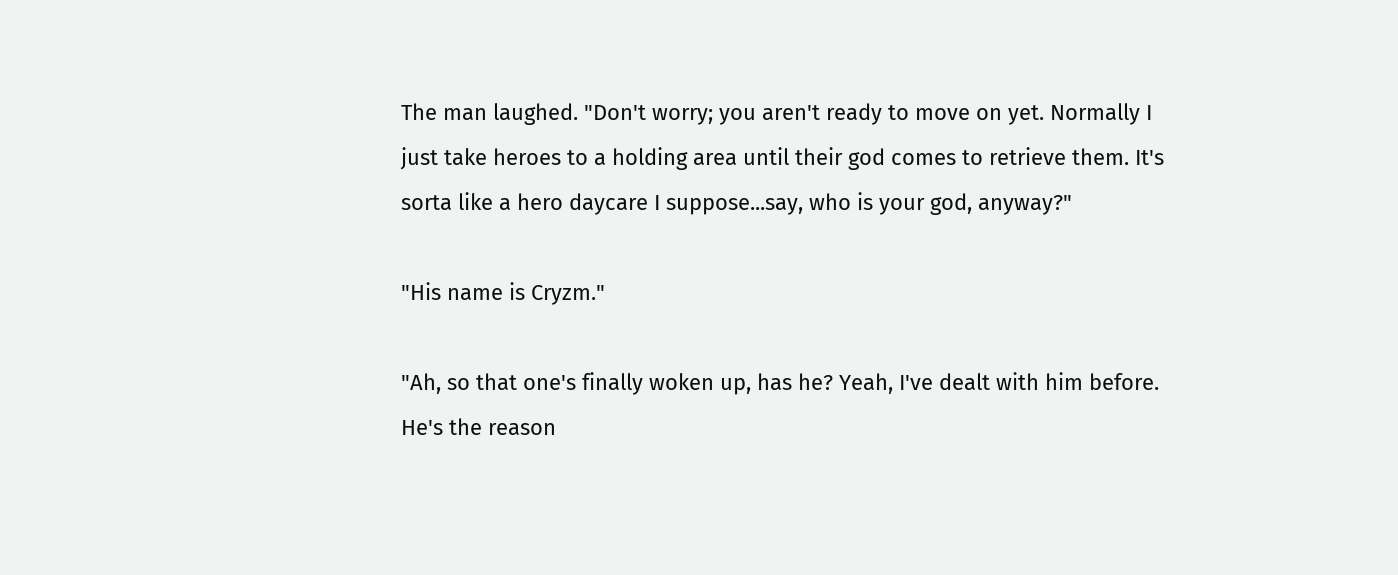The man laughed. "Don't worry; you aren't ready to move on yet. Normally I just take heroes to a holding area until their god comes to retrieve them. It's sorta like a hero daycare I suppose...say, who is your god, anyway?"

"His name is Cryzm."

"Ah, so that one's finally woken up, has he? Yeah, I've dealt with him before. He's the reason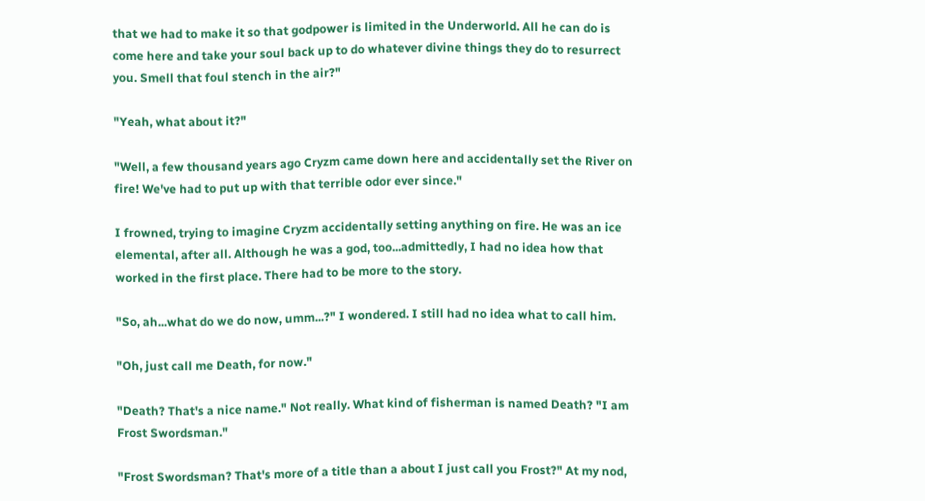that we had to make it so that godpower is limited in the Underworld. All he can do is come here and take your soul back up to do whatever divine things they do to resurrect you. Smell that foul stench in the air?"

"Yeah, what about it?"

"Well, a few thousand years ago Cryzm came down here and accidentally set the River on fire! We've had to put up with that terrible odor ever since."

I frowned, trying to imagine Cryzm accidentally setting anything on fire. He was an ice elemental, after all. Although he was a god, too...admittedly, I had no idea how that worked in the first place. There had to be more to the story.

"So, ah...what do we do now, umm...?" I wondered. I still had no idea what to call him.

"Oh, just call me Death, for now."

"Death? That's a nice name." Not really. What kind of fisherman is named Death? "I am Frost Swordsman."

"Frost Swordsman? That's more of a title than a about I just call you Frost?" At my nod,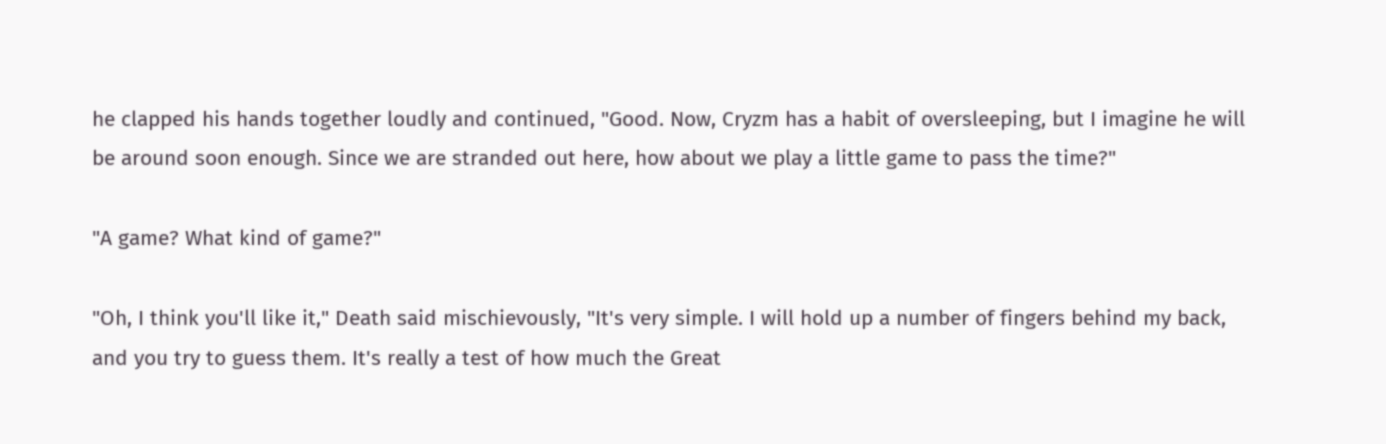he clapped his hands together loudly and continued, "Good. Now, Cryzm has a habit of oversleeping, but I imagine he will be around soon enough. Since we are stranded out here, how about we play a little game to pass the time?"

"A game? What kind of game?"

"Oh, I think you'll like it," Death said mischievously, "It's very simple. I will hold up a number of fingers behind my back, and you try to guess them. It's really a test of how much the Great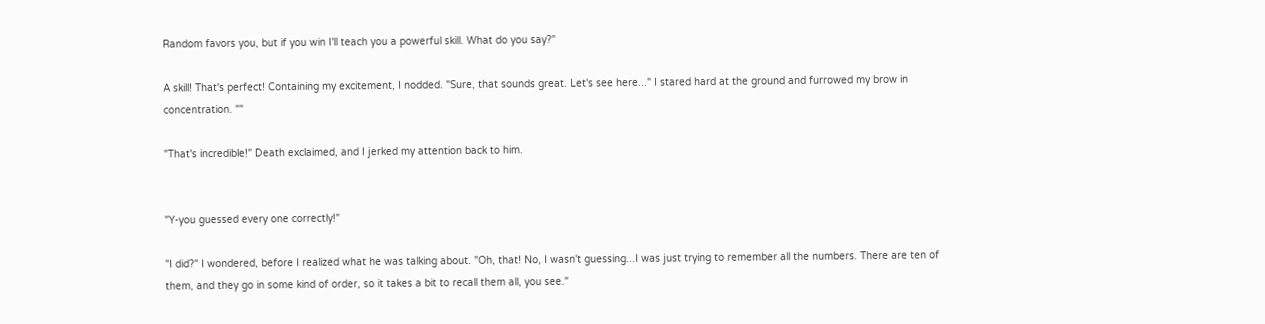Random favors you, but if you win I'll teach you a powerful skill. What do you say?"

A skill! That's perfect! Containing my excitement, I nodded. "Sure, that sounds great. Let's see here..." I stared hard at the ground and furrowed my brow in concentration. ""

"That's incredible!" Death exclaimed, and I jerked my attention back to him.


"Y-you guessed every one correctly!"

"I did?" I wondered, before I realized what he was talking about. "Oh, that! No, I wasn't guessing...I was just trying to remember all the numbers. There are ten of them, and they go in some kind of order, so it takes a bit to recall them all, you see."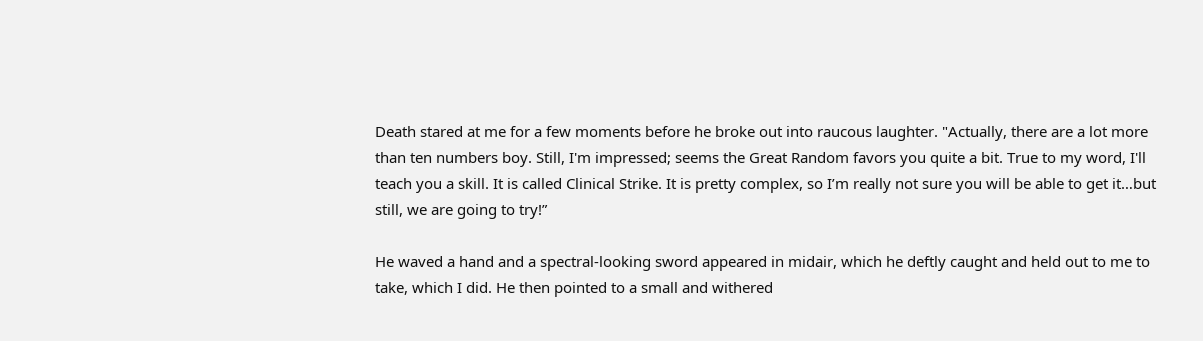Death stared at me for a few moments before he broke out into raucous laughter. "Actually, there are a lot more than ten numbers boy. Still, I'm impressed; seems the Great Random favors you quite a bit. True to my word, I'll teach you a skill. It is called Clinical Strike. It is pretty complex, so I’m really not sure you will be able to get it…but still, we are going to try!”

He waved a hand and a spectral-looking sword appeared in midair, which he deftly caught and held out to me to take, which I did. He then pointed to a small and withered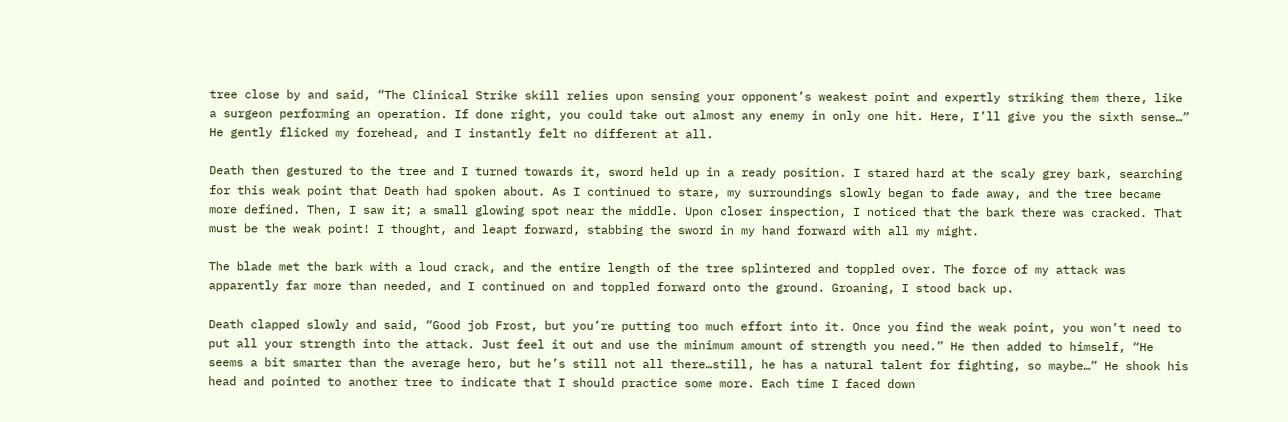tree close by and said, “The Clinical Strike skill relies upon sensing your opponent’s weakest point and expertly striking them there, like a surgeon performing an operation. If done right, you could take out almost any enemy in only one hit. Here, I’ll give you the sixth sense…” He gently flicked my forehead, and I instantly felt no different at all.

Death then gestured to the tree and I turned towards it, sword held up in a ready position. I stared hard at the scaly grey bark, searching for this weak point that Death had spoken about. As I continued to stare, my surroundings slowly began to fade away, and the tree became more defined. Then, I saw it; a small glowing spot near the middle. Upon closer inspection, I noticed that the bark there was cracked. That must be the weak point! I thought, and leapt forward, stabbing the sword in my hand forward with all my might.

The blade met the bark with a loud crack, and the entire length of the tree splintered and toppled over. The force of my attack was apparently far more than needed, and I continued on and toppled forward onto the ground. Groaning, I stood back up.

Death clapped slowly and said, “Good job Frost, but you’re putting too much effort into it. Once you find the weak point, you won’t need to put all your strength into the attack. Just feel it out and use the minimum amount of strength you need.” He then added to himself, “He seems a bit smarter than the average hero, but he’s still not all there…still, he has a natural talent for fighting, so maybe…” He shook his head and pointed to another tree to indicate that I should practice some more. Each time I faced down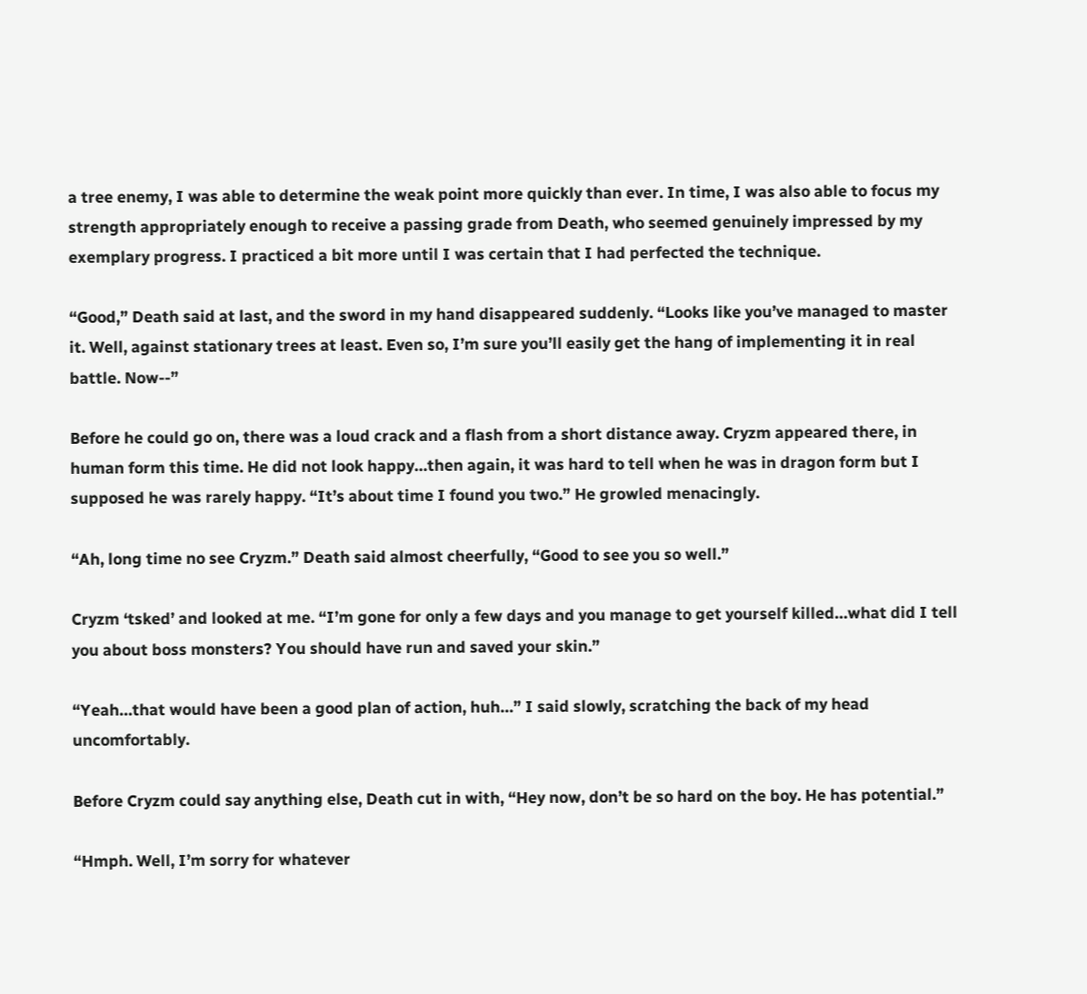a tree enemy, I was able to determine the weak point more quickly than ever. In time, I was also able to focus my strength appropriately enough to receive a passing grade from Death, who seemed genuinely impressed by my exemplary progress. I practiced a bit more until I was certain that I had perfected the technique.

“Good,” Death said at last, and the sword in my hand disappeared suddenly. “Looks like you’ve managed to master it. Well, against stationary trees at least. Even so, I’m sure you’ll easily get the hang of implementing it in real battle. Now--”

Before he could go on, there was a loud crack and a flash from a short distance away. Cryzm appeared there, in human form this time. He did not look happy…then again, it was hard to tell when he was in dragon form but I supposed he was rarely happy. “It’s about time I found you two.” He growled menacingly.

“Ah, long time no see Cryzm.” Death said almost cheerfully, “Good to see you so well.”

Cryzm ‘tsked’ and looked at me. “I’m gone for only a few days and you manage to get yourself killed…what did I tell you about boss monsters? You should have run and saved your skin.”

“Yeah…that would have been a good plan of action, huh…” I said slowly, scratching the back of my head uncomfortably.

Before Cryzm could say anything else, Death cut in with, “Hey now, don’t be so hard on the boy. He has potential.”

“Hmph. Well, I’m sorry for whatever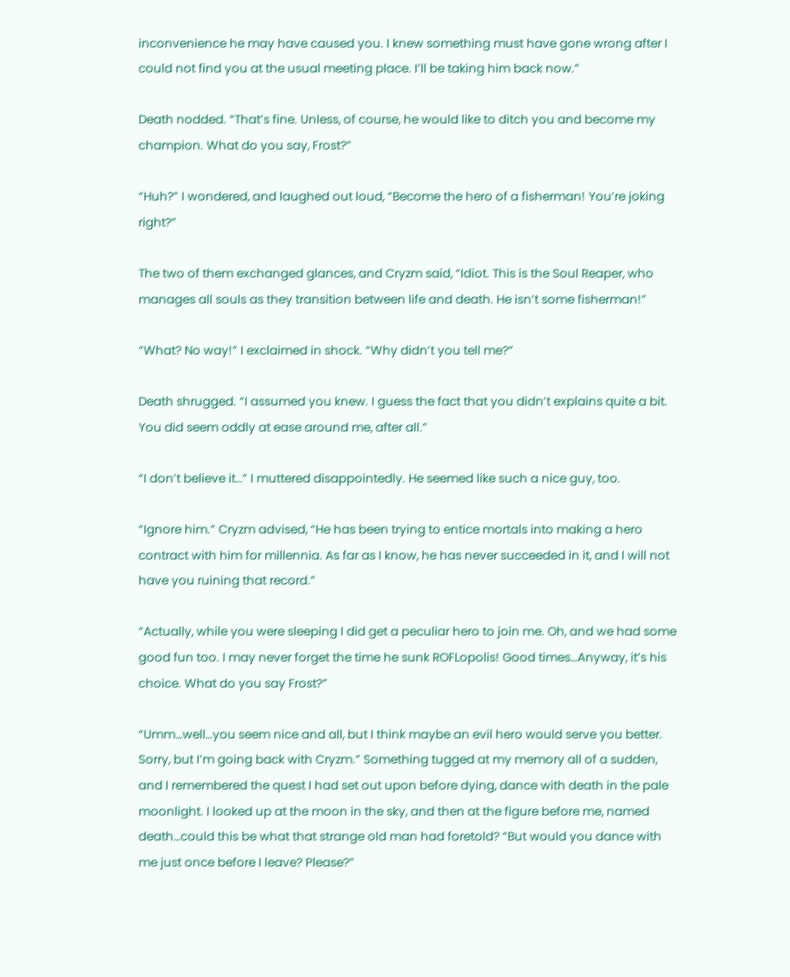inconvenience he may have caused you. I knew something must have gone wrong after I could not find you at the usual meeting place. I’ll be taking him back now.”

Death nodded. “That’s fine. Unless, of course, he would like to ditch you and become my champion. What do you say, Frost?”

“Huh?” I wondered, and laughed out loud, “Become the hero of a fisherman! You’re joking right?”

The two of them exchanged glances, and Cryzm said, “Idiot. This is the Soul Reaper, who manages all souls as they transition between life and death. He isn’t some fisherman!”

“What? No way!” I exclaimed in shock. “Why didn’t you tell me?”

Death shrugged. “I assumed you knew. I guess the fact that you didn’t explains quite a bit. You did seem oddly at ease around me, after all.”

“I don’t believe it…” I muttered disappointedly. He seemed like such a nice guy, too.

“Ignore him.” Cryzm advised, “He has been trying to entice mortals into making a hero contract with him for millennia. As far as I know, he has never succeeded in it, and I will not have you ruining that record.”

“Actually, while you were sleeping I did get a peculiar hero to join me. Oh, and we had some good fun too. I may never forget the time he sunk ROFLopolis! Good times…Anyway, it’s his choice. What do you say Frost?”

“Umm…well…you seem nice and all, but I think maybe an evil hero would serve you better. Sorry, but I’m going back with Cryzm.” Something tugged at my memory all of a sudden, and I remembered the quest I had set out upon before dying, dance with death in the pale moonlight. I looked up at the moon in the sky, and then at the figure before me, named death…could this be what that strange old man had foretold? “But would you dance with me just once before I leave? Please?”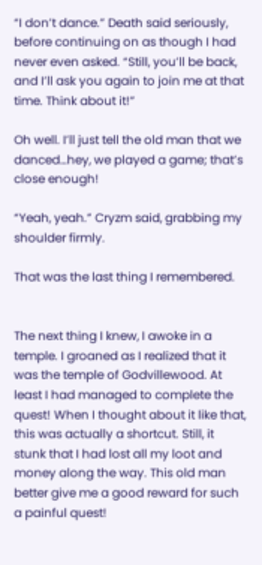“I don’t dance.” Death said seriously, before continuing on as though I had never even asked. “Still, you’ll be back, and I’ll ask you again to join me at that time. Think about it!”

Oh well. I’ll just tell the old man that we danced…hey, we played a game; that’s close enough!

“Yeah, yeah.” Cryzm said, grabbing my shoulder firmly.

That was the last thing I remembered.


The next thing I knew, I awoke in a temple. I groaned as I realized that it was the temple of Godvillewood. At least I had managed to complete the quest! When I thought about it like that, this was actually a shortcut. Still, it stunk that I had lost all my loot and money along the way. This old man better give me a good reward for such a painful quest!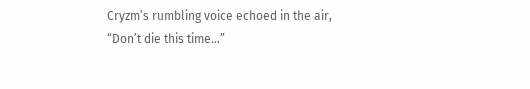Cryzm’s rumbling voice echoed in the air, “Don’t die this time…”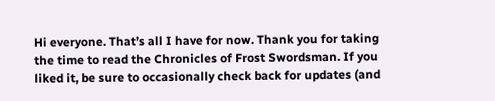Hi everyone. That’s all I have for now. Thank you for taking the time to read the Chronicles of Frost Swordsman. If you liked it, be sure to occasionally check back for updates (and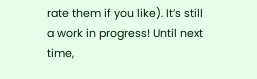rate them if you like). It’s still a work in progress! Until next time,